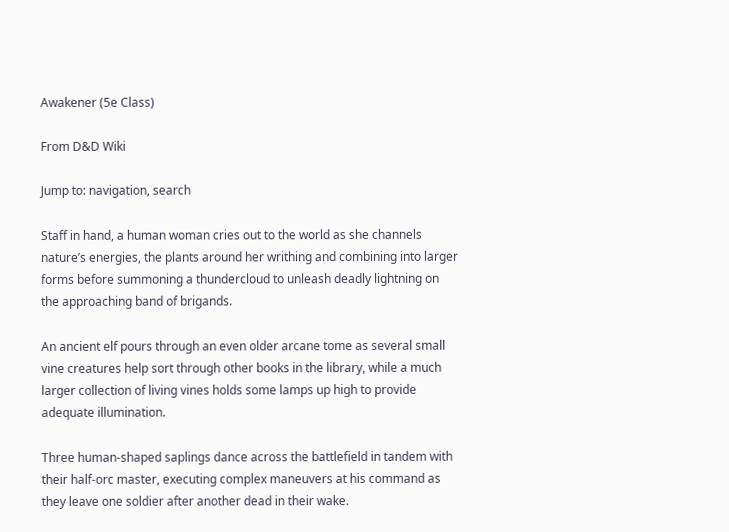Awakener (5e Class)

From D&D Wiki

Jump to: navigation, search

Staff in hand, a human woman cries out to the world as she channels nature’s energies, the plants around her writhing and combining into larger forms before summoning a thundercloud to unleash deadly lightning on the approaching band of brigands.

An ancient elf pours through an even older arcane tome as several small vine creatures help sort through other books in the library, while a much larger collection of living vines holds some lamps up high to provide adequate illumination.

Three human-shaped saplings dance across the battlefield in tandem with their half-orc master, executing complex maneuvers at his command as they leave one soldier after another dead in their wake.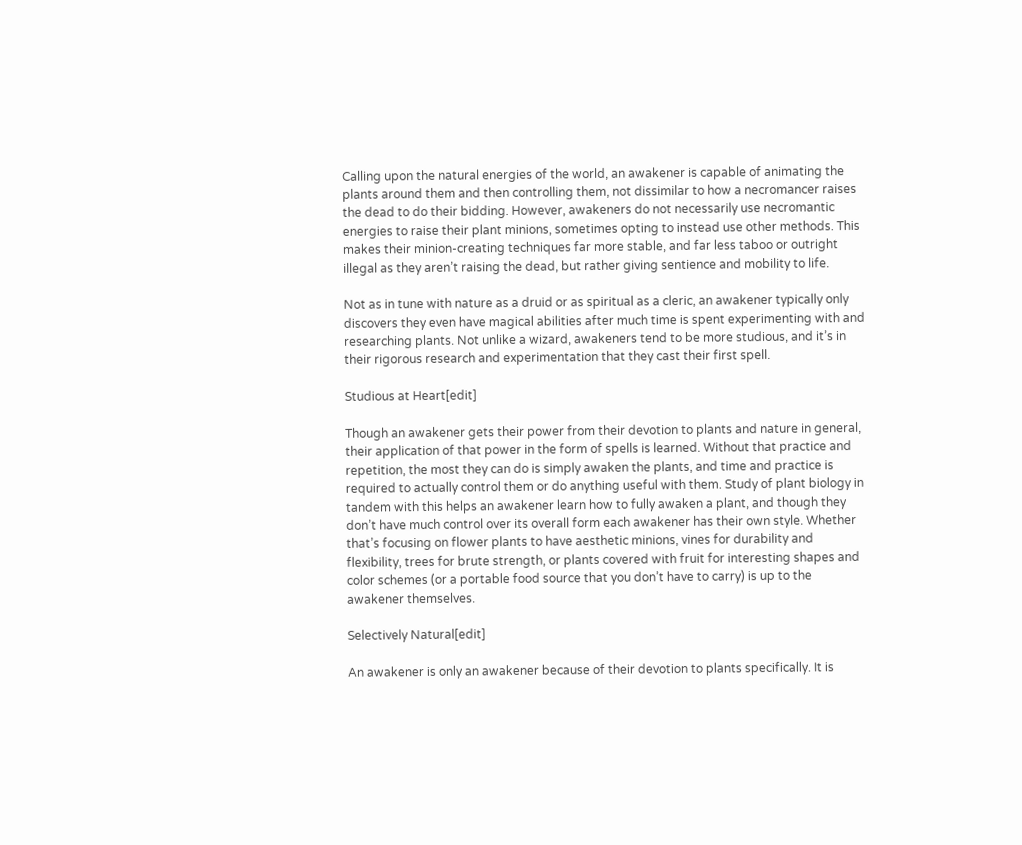Calling upon the natural energies of the world, an awakener is capable of animating the plants around them and then controlling them, not dissimilar to how a necromancer raises the dead to do their bidding. However, awakeners do not necessarily use necromantic energies to raise their plant minions, sometimes opting to instead use other methods. This makes their minion-creating techniques far more stable, and far less taboo or outright illegal as they aren’t raising the dead, but rather giving sentience and mobility to life.

Not as in tune with nature as a druid or as spiritual as a cleric, an awakener typically only discovers they even have magical abilities after much time is spent experimenting with and researching plants. Not unlike a wizard, awakeners tend to be more studious, and it’s in their rigorous research and experimentation that they cast their first spell.

Studious at Heart[edit]

Though an awakener gets their power from their devotion to plants and nature in general, their application of that power in the form of spells is learned. Without that practice and repetition, the most they can do is simply awaken the plants, and time and practice is required to actually control them or do anything useful with them. Study of plant biology in tandem with this helps an awakener learn how to fully awaken a plant, and though they don’t have much control over its overall form each awakener has their own style. Whether that’s focusing on flower plants to have aesthetic minions, vines for durability and flexibility, trees for brute strength, or plants covered with fruit for interesting shapes and color schemes (or a portable food source that you don’t have to carry) is up to the awakener themselves.

Selectively Natural[edit]

An awakener is only an awakener because of their devotion to plants specifically. It is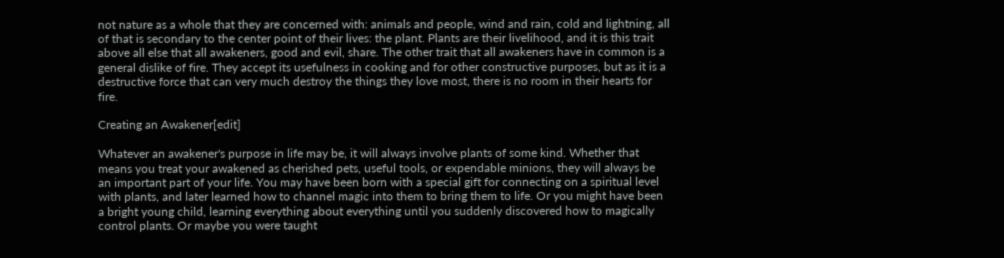not nature as a whole that they are concerned with: animals and people, wind and rain, cold and lightning, all of that is secondary to the center point of their lives: the plant. Plants are their livelihood, and it is this trait above all else that all awakeners, good and evil, share. The other trait that all awakeners have in common is a general dislike of fire. They accept its usefulness in cooking and for other constructive purposes, but as it is a destructive force that can very much destroy the things they love most, there is no room in their hearts for fire.

Creating an Awakener[edit]

Whatever an awakener's purpose in life may be, it will always involve plants of some kind. Whether that means you treat your awakened as cherished pets, useful tools, or expendable minions, they will always be an important part of your life. You may have been born with a special gift for connecting on a spiritual level with plants, and later learned how to channel magic into them to bring them to life. Or you might have been a bright young child, learning everything about everything until you suddenly discovered how to magically control plants. Or maybe you were taught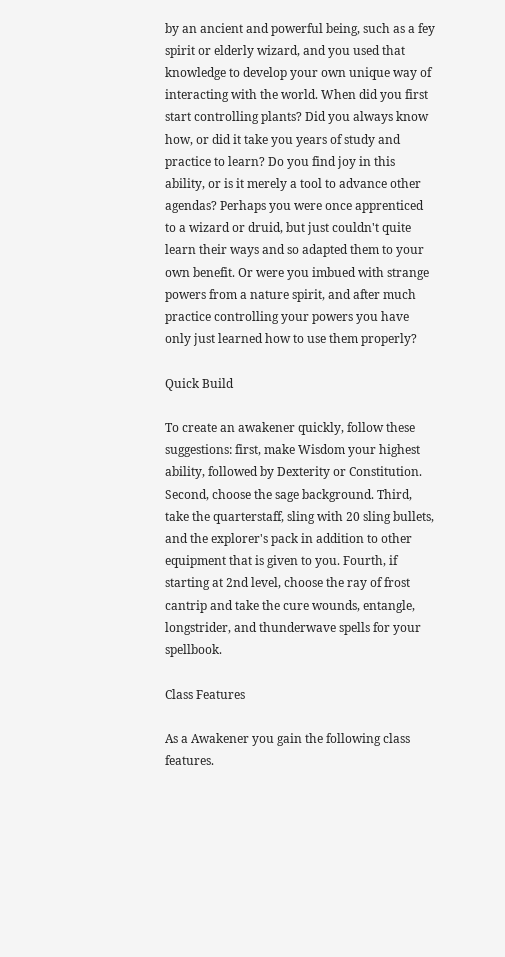by an ancient and powerful being, such as a fey spirit or elderly wizard, and you used that knowledge to develop your own unique way of interacting with the world. When did you first start controlling plants? Did you always know how, or did it take you years of study and practice to learn? Do you find joy in this ability, or is it merely a tool to advance other agendas? Perhaps you were once apprenticed to a wizard or druid, but just couldn't quite learn their ways and so adapted them to your own benefit. Or were you imbued with strange powers from a nature spirit, and after much practice controlling your powers you have only just learned how to use them properly?

Quick Build

To create an awakener quickly, follow these suggestions: first, make Wisdom your highest ability, followed by Dexterity or Constitution. Second, choose the sage background. Third, take the quarterstaff, sling with 20 sling bullets, and the explorer's pack in addition to other equipment that is given to you. Fourth, if starting at 2nd level, choose the ray of frost cantrip and take the cure wounds, entangle, longstrider, and thunderwave spells for your spellbook.

Class Features

As a Awakener you gain the following class features.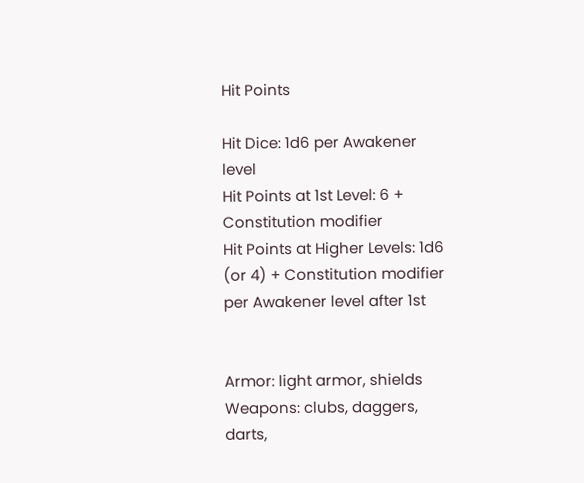Hit Points

Hit Dice: 1d6 per Awakener level
Hit Points at 1st Level: 6 + Constitution modifier
Hit Points at Higher Levels: 1d6 (or 4) + Constitution modifier per Awakener level after 1st


Armor: light armor, shields
Weapons: clubs, daggers, darts,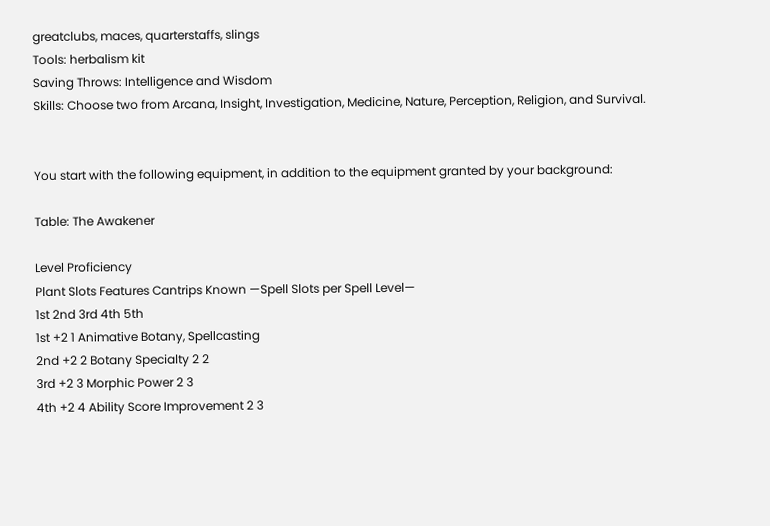greatclubs, maces, quarterstaffs, slings
Tools: herbalism kit
Saving Throws: Intelligence and Wisdom
Skills: Choose two from Arcana, Insight, Investigation, Medicine, Nature, Perception, Religion, and Survival.


You start with the following equipment, in addition to the equipment granted by your background:

Table: The Awakener

Level Proficiency
Plant Slots Features Cantrips Known —Spell Slots per Spell Level—
1st 2nd 3rd 4th 5th
1st +2 1 Animative Botany, Spellcasting
2nd +2 2 Botany Specialty 2 2
3rd +2 3 Morphic Power 2 3
4th +2 4 Ability Score Improvement 2 3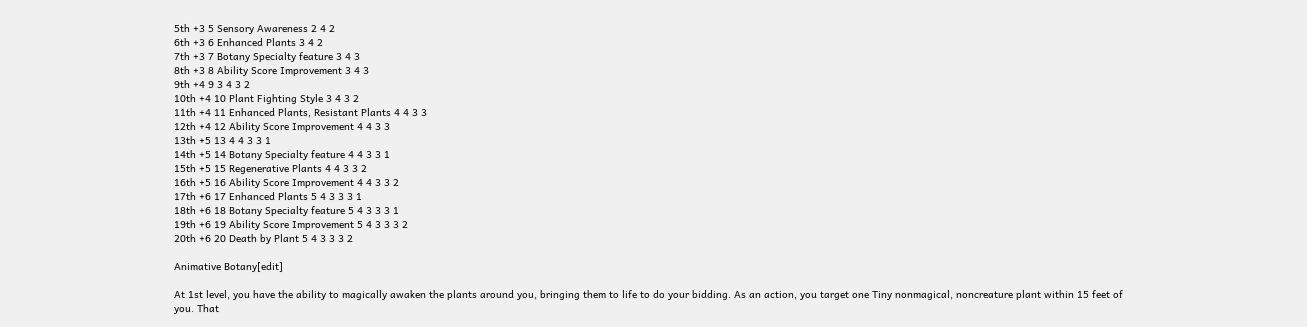5th +3 5 Sensory Awareness 2 4 2
6th +3 6 Enhanced Plants 3 4 2
7th +3 7 Botany Specialty feature 3 4 3
8th +3 8 Ability Score Improvement 3 4 3
9th +4 9 3 4 3 2
10th +4 10 Plant Fighting Style 3 4 3 2
11th +4 11 Enhanced Plants, Resistant Plants 4 4 3 3
12th +4 12 Ability Score Improvement 4 4 3 3
13th +5 13 4 4 3 3 1
14th +5 14 Botany Specialty feature 4 4 3 3 1
15th +5 15 Regenerative Plants 4 4 3 3 2
16th +5 16 Ability Score Improvement 4 4 3 3 2
17th +6 17 Enhanced Plants 5 4 3 3 3 1
18th +6 18 Botany Specialty feature 5 4 3 3 3 1
19th +6 19 Ability Score Improvement 5 4 3 3 3 2
20th +6 20 Death by Plant 5 4 3 3 3 2

Animative Botany[edit]

At 1st level, you have the ability to magically awaken the plants around you, bringing them to life to do your bidding. As an action, you target one Tiny nonmagical, noncreature plant within 15 feet of you. That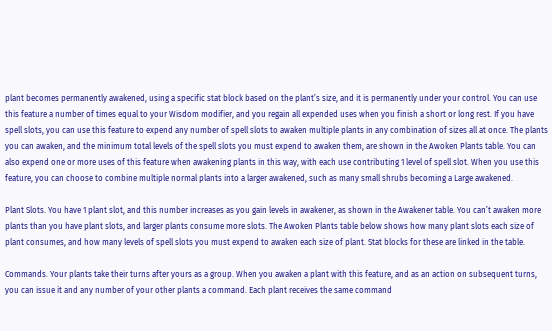plant becomes permanently awakened, using a specific stat block based on the plant’s size, and it is permanently under your control. You can use this feature a number of times equal to your Wisdom modifier, and you regain all expended uses when you finish a short or long rest. If you have spell slots, you can use this feature to expend any number of spell slots to awaken multiple plants in any combination of sizes all at once. The plants you can awaken, and the minimum total levels of the spell slots you must expend to awaken them, are shown in the Awoken Plants table. You can also expend one or more uses of this feature when awakening plants in this way, with each use contributing 1 level of spell slot. When you use this feature, you can choose to combine multiple normal plants into a larger awakened, such as many small shrubs becoming a Large awakened.

Plant Slots. You have 1 plant slot, and this number increases as you gain levels in awakener, as shown in the Awakener table. You can’t awaken more plants than you have plant slots, and larger plants consume more slots. The Awoken Plants table below shows how many plant slots each size of plant consumes, and how many levels of spell slots you must expend to awaken each size of plant. Stat blocks for these are linked in the table.

Commands. Your plants take their turns after yours as a group. When you awaken a plant with this feature, and as an action on subsequent turns, you can issue it and any number of your other plants a command. Each plant receives the same command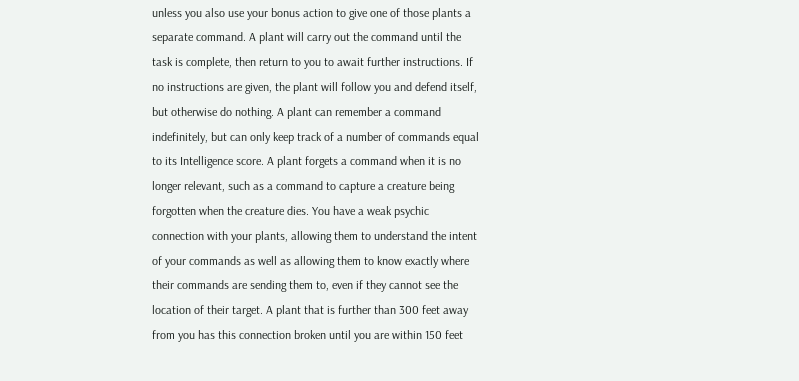unless you also use your bonus action to give one of those plants a separate command. A plant will carry out the command until the task is complete, then return to you to await further instructions. If no instructions are given, the plant will follow you and defend itself, but otherwise do nothing. A plant can remember a command indefinitely, but can only keep track of a number of commands equal to its Intelligence score. A plant forgets a command when it is no longer relevant, such as a command to capture a creature being forgotten when the creature dies. You have a weak psychic connection with your plants, allowing them to understand the intent of your commands as well as allowing them to know exactly where their commands are sending them to, even if they cannot see the location of their target. A plant that is further than 300 feet away from you has this connection broken until you are within 150 feet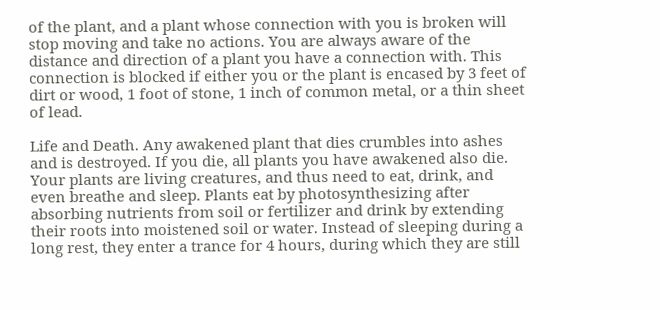of the plant, and a plant whose connection with you is broken will stop moving and take no actions. You are always aware of the distance and direction of a plant you have a connection with. This connection is blocked if either you or the plant is encased by 3 feet of dirt or wood, 1 foot of stone, 1 inch of common metal, or a thin sheet of lead.

Life and Death. Any awakened plant that dies crumbles into ashes and is destroyed. If you die, all plants you have awakened also die. Your plants are living creatures, and thus need to eat, drink, and even breathe and sleep. Plants eat by photosynthesizing after absorbing nutrients from soil or fertilizer and drink by extending their roots into moistened soil or water. Instead of sleeping during a long rest, they enter a trance for 4 hours, during which they are still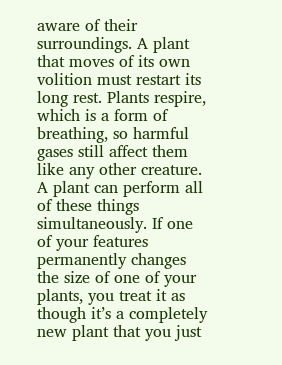aware of their surroundings. A plant that moves of its own volition must restart its long rest. Plants respire, which is a form of breathing, so harmful gases still affect them like any other creature. A plant can perform all of these things simultaneously. If one of your features permanently changes the size of one of your plants, you treat it as though it’s a completely new plant that you just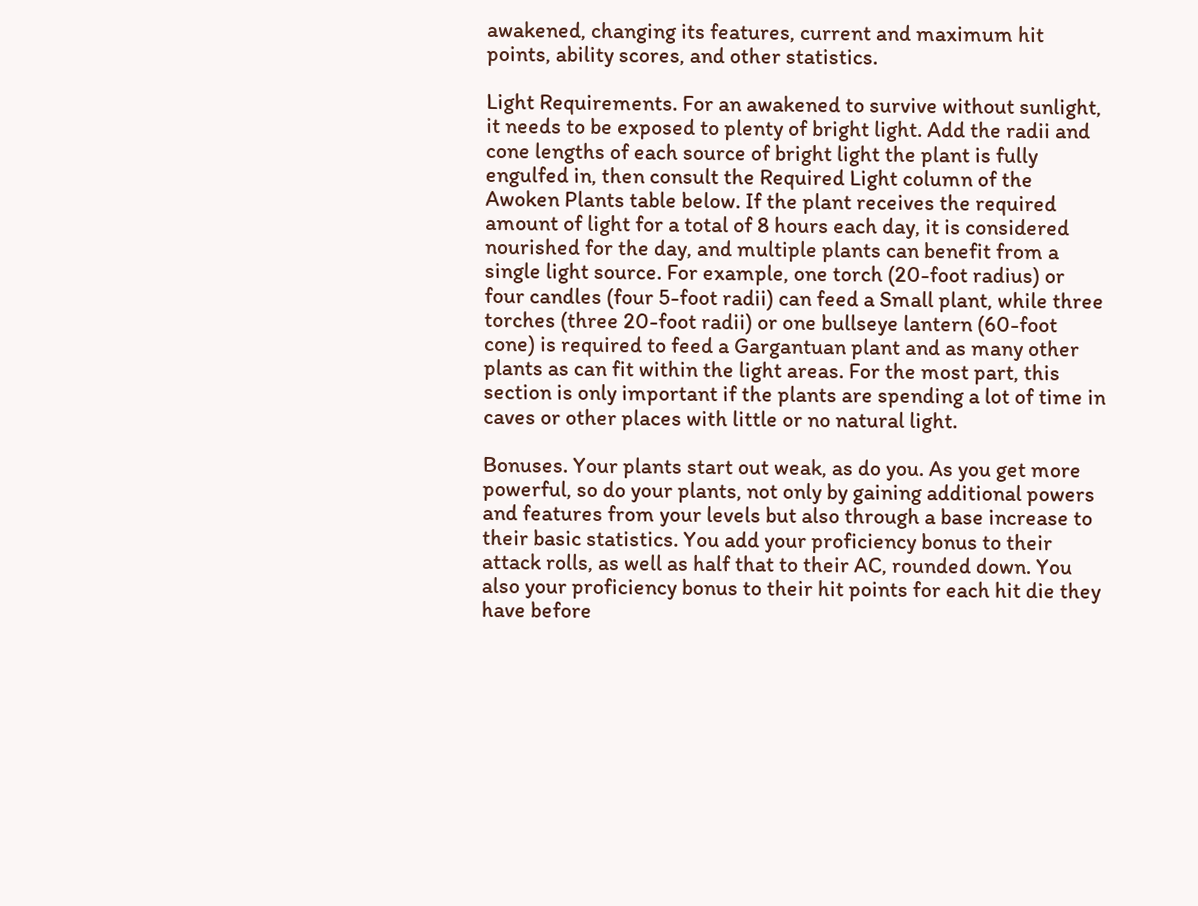awakened, changing its features, current and maximum hit points, ability scores, and other statistics.

Light Requirements. For an awakened to survive without sunlight, it needs to be exposed to plenty of bright light. Add the radii and cone lengths of each source of bright light the plant is fully engulfed in, then consult the Required Light column of the Awoken Plants table below. If the plant receives the required amount of light for a total of 8 hours each day, it is considered nourished for the day, and multiple plants can benefit from a single light source. For example, one torch (20-foot radius) or four candles (four 5-foot radii) can feed a Small plant, while three torches (three 20-foot radii) or one bullseye lantern (60-foot cone) is required to feed a Gargantuan plant and as many other plants as can fit within the light areas. For the most part, this section is only important if the plants are spending a lot of time in caves or other places with little or no natural light.

Bonuses. Your plants start out weak, as do you. As you get more powerful, so do your plants, not only by gaining additional powers and features from your levels but also through a base increase to their basic statistics. You add your proficiency bonus to their attack rolls, as well as half that to their AC, rounded down. You also your proficiency bonus to their hit points for each hit die they have before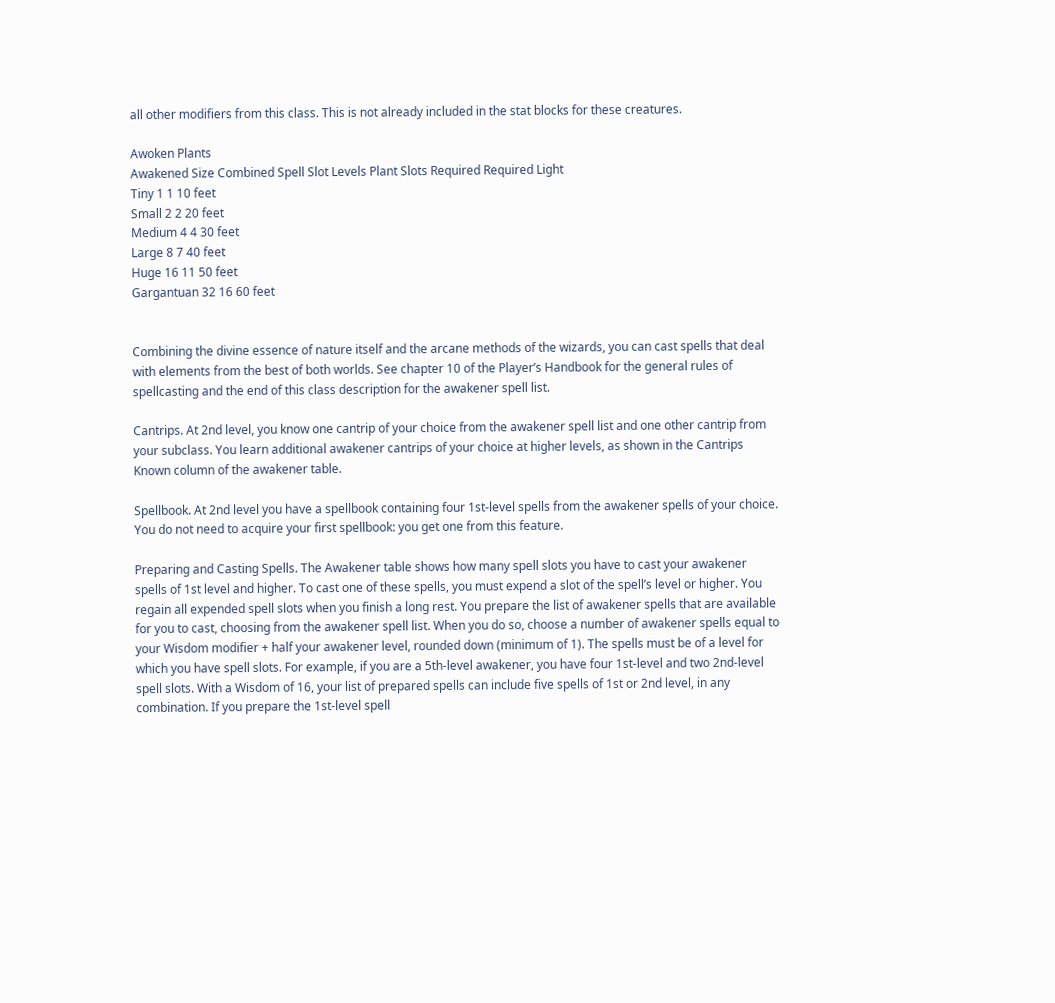all other modifiers from this class. This is not already included in the stat blocks for these creatures.

Awoken Plants
Awakened Size Combined Spell Slot Levels Plant Slots Required Required Light
Tiny 1 1 10 feet
Small 2 2 20 feet
Medium 4 4 30 feet
Large 8 7 40 feet
Huge 16 11 50 feet
Gargantuan 32 16 60 feet


Combining the divine essence of nature itself and the arcane methods of the wizards, you can cast spells that deal with elements from the best of both worlds. See chapter 10 of the Player’s Handbook for the general rules of spellcasting and the end of this class description for the awakener spell list.

Cantrips. At 2nd level, you know one cantrip of your choice from the awakener spell list and one other cantrip from your subclass. You learn additional awakener cantrips of your choice at higher levels, as shown in the Cantrips Known column of the awakener table.

Spellbook. At 2nd level you have a spellbook containing four 1st-level spells from the awakener spells of your choice. You do not need to acquire your first spellbook: you get one from this feature.

Preparing and Casting Spells. The Awakener table shows how many spell slots you have to cast your awakener spells of 1st level and higher. To cast one of these spells, you must expend a slot of the spell’s level or higher. You regain all expended spell slots when you finish a long rest. You prepare the list of awakener spells that are available for you to cast, choosing from the awakener spell list. When you do so, choose a number of awakener spells equal to your Wisdom modifier + half your awakener level, rounded down (minimum of 1). The spells must be of a level for which you have spell slots. For example, if you are a 5th-level awakener, you have four 1st-level and two 2nd-level spell slots. With a Wisdom of 16, your list of prepared spells can include five spells of 1st or 2nd level, in any combination. If you prepare the 1st-level spell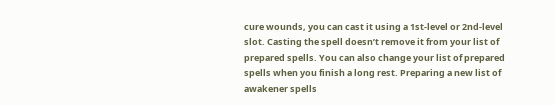cure wounds, you can cast it using a 1st-level or 2nd-level slot. Casting the spell doesn’t remove it from your list of prepared spells. You can also change your list of prepared spells when you finish a long rest. Preparing a new list of awakener spells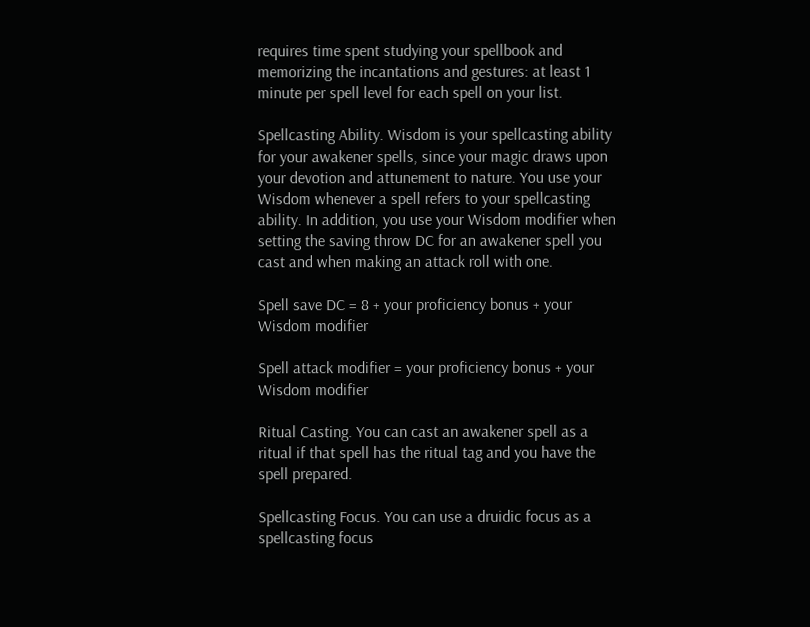requires time spent studying your spellbook and memorizing the incantations and gestures: at least 1 minute per spell level for each spell on your list.

Spellcasting Ability. Wisdom is your spellcasting ability for your awakener spells, since your magic draws upon your devotion and attunement to nature. You use your Wisdom whenever a spell refers to your spellcasting ability. In addition, you use your Wisdom modifier when setting the saving throw DC for an awakener spell you cast and when making an attack roll with one.

Spell save DC = 8 + your proficiency bonus + your Wisdom modifier

Spell attack modifier = your proficiency bonus + your Wisdom modifier

Ritual Casting. You can cast an awakener spell as a ritual if that spell has the ritual tag and you have the spell prepared.

Spellcasting Focus. You can use a druidic focus as a spellcasting focus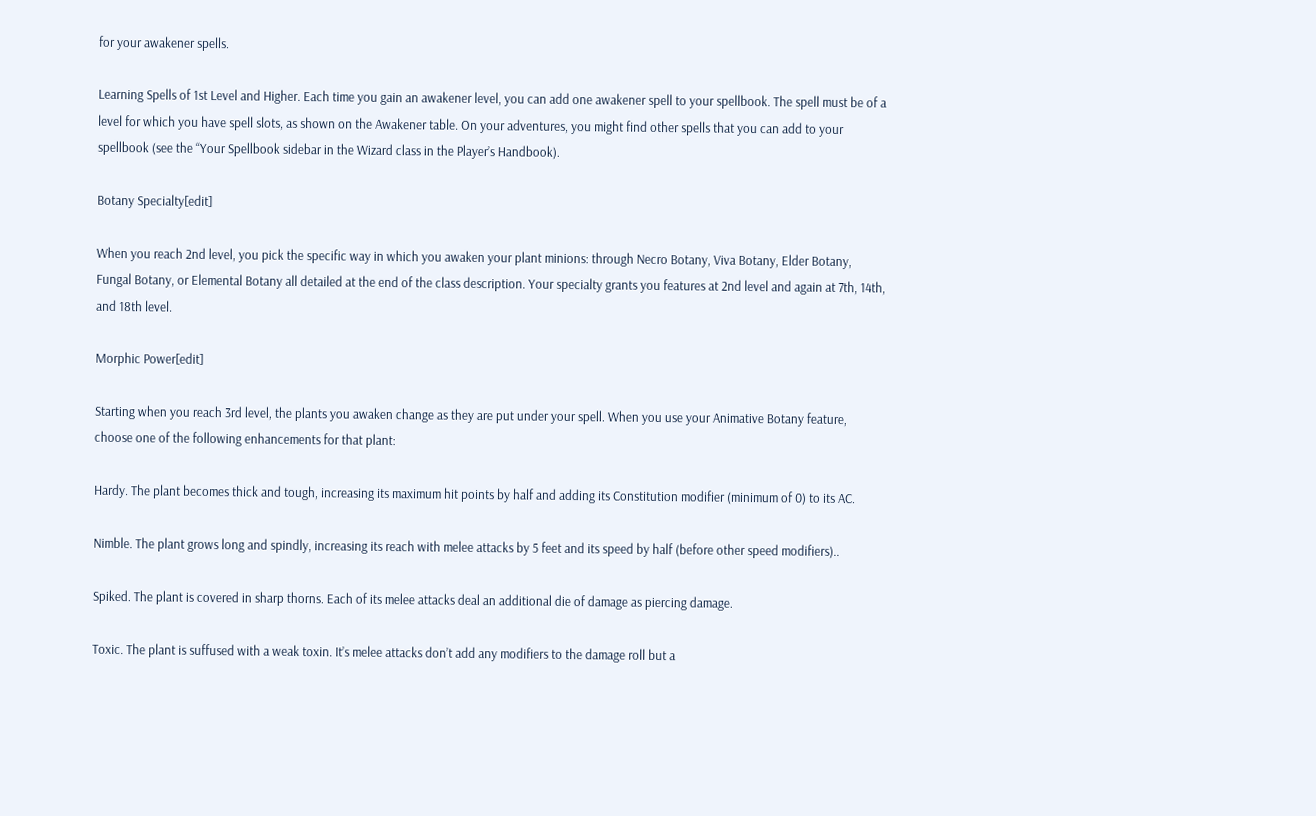for your awakener spells.

Learning Spells of 1st Level and Higher. Each time you gain an awakener level, you can add one awakener spell to your spellbook. The spell must be of a level for which you have spell slots, as shown on the Awakener table. On your adventures, you might find other spells that you can add to your spellbook (see the “Your Spellbook sidebar in the Wizard class in the Player’s Handbook).

Botany Specialty[edit]

When you reach 2nd level, you pick the specific way in which you awaken your plant minions: through Necro Botany, Viva Botany, Elder Botany, Fungal Botany, or Elemental Botany all detailed at the end of the class description. Your specialty grants you features at 2nd level and again at 7th, 14th, and 18th level.

Morphic Power[edit]

Starting when you reach 3rd level, the plants you awaken change as they are put under your spell. When you use your Animative Botany feature, choose one of the following enhancements for that plant:

Hardy. The plant becomes thick and tough, increasing its maximum hit points by half and adding its Constitution modifier (minimum of 0) to its AC.

Nimble. The plant grows long and spindly, increasing its reach with melee attacks by 5 feet and its speed by half (before other speed modifiers)..

Spiked. The plant is covered in sharp thorns. Each of its melee attacks deal an additional die of damage as piercing damage.

Toxic. The plant is suffused with a weak toxin. It’s melee attacks don’t add any modifiers to the damage roll but a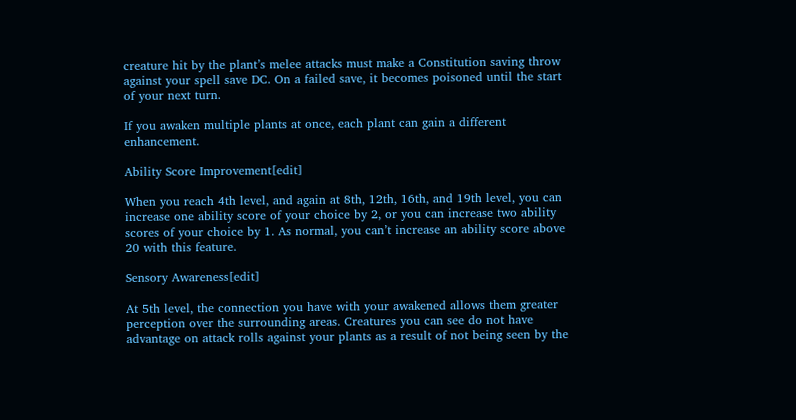creature hit by the plant’s melee attacks must make a Constitution saving throw against your spell save DC. On a failed save, it becomes poisoned until the start of your next turn.

If you awaken multiple plants at once, each plant can gain a different enhancement.

Ability Score Improvement[edit]

When you reach 4th level, and again at 8th, 12th, 16th, and 19th level, you can increase one ability score of your choice by 2, or you can increase two ability scores of your choice by 1. As normal, you can’t increase an ability score above 20 with this feature.

Sensory Awareness[edit]

At 5th level, the connection you have with your awakened allows them greater perception over the surrounding areas. Creatures you can see do not have advantage on attack rolls against your plants as a result of not being seen by the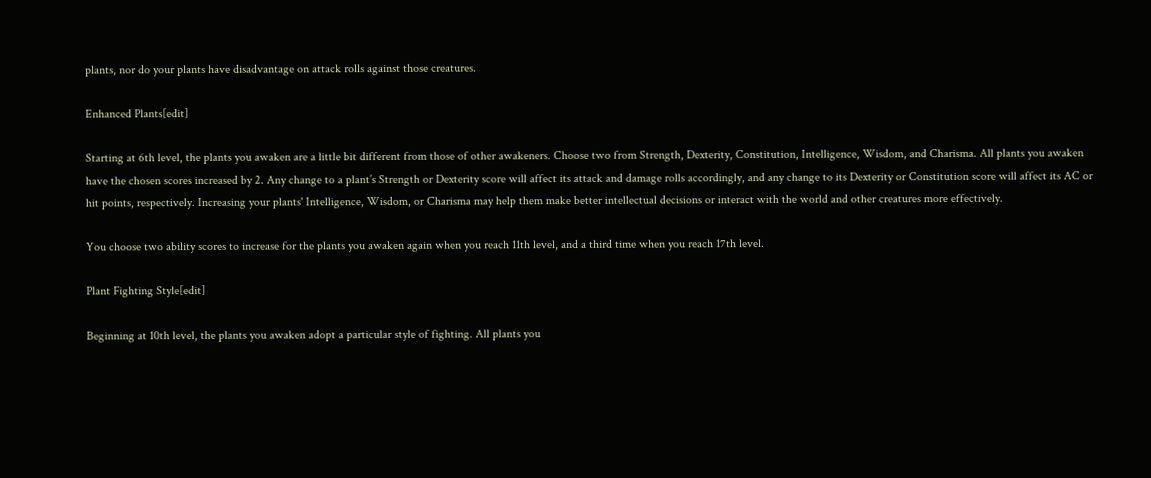plants, nor do your plants have disadvantage on attack rolls against those creatures.

Enhanced Plants[edit]

Starting at 6th level, the plants you awaken are a little bit different from those of other awakeners. Choose two from Strength, Dexterity, Constitution, Intelligence, Wisdom, and Charisma. All plants you awaken have the chosen scores increased by 2. Any change to a plant’s Strength or Dexterity score will affect its attack and damage rolls accordingly, and any change to its Dexterity or Constitution score will affect its AC or hit points, respectively. Increasing your plants' Intelligence, Wisdom, or Charisma may help them make better intellectual decisions or interact with the world and other creatures more effectively.

You choose two ability scores to increase for the plants you awaken again when you reach 11th level, and a third time when you reach 17th level.

Plant Fighting Style[edit]

Beginning at 10th level, the plants you awaken adopt a particular style of fighting. All plants you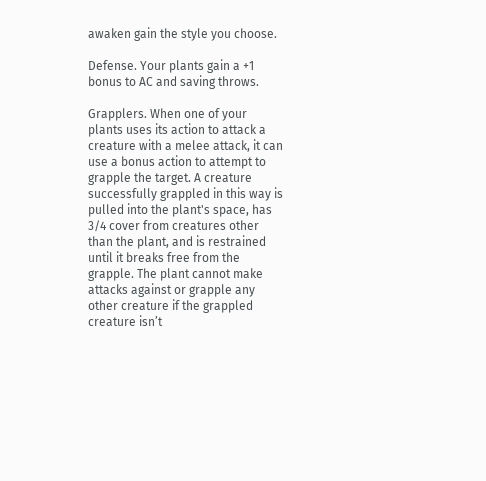awaken gain the style you choose.

Defense. Your plants gain a +1 bonus to AC and saving throws.

Grapplers. When one of your plants uses its action to attack a creature with a melee attack, it can use a bonus action to attempt to grapple the target. A creature successfully grappled in this way is pulled into the plant's space, has 3/4 cover from creatures other than the plant, and is restrained until it breaks free from the grapple. The plant cannot make attacks against or grapple any other creature if the grappled creature isn’t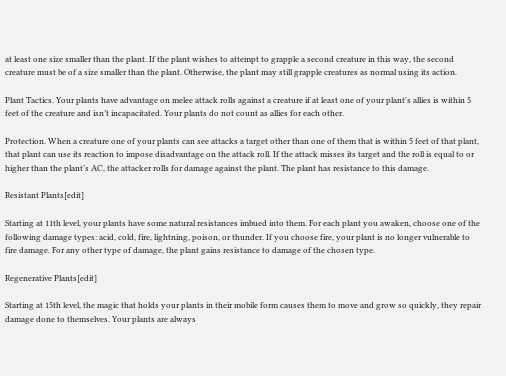at least one size smaller than the plant. If the plant wishes to attempt to grapple a second creature in this way, the second creature must be of a size smaller than the plant. Otherwise, the plant may still grapple creatures as normal using its action.

Plant Tactics. Your plants have advantage on melee attack rolls against a creature if at least one of your plant's allies is within 5 feet of the creature and isn’t incapacitated. Your plants do not count as allies for each other.

Protection. When a creature one of your plants can see attacks a target other than one of them that is within 5 feet of that plant, that plant can use its reaction to impose disadvantage on the attack roll. If the attack misses its target and the roll is equal to or higher than the plant’s AC, the attacker rolls for damage against the plant. The plant has resistance to this damage.

Resistant Plants[edit]

Starting at 11th level, your plants have some natural resistances imbued into them. For each plant you awaken, choose one of the following damage types: acid, cold, fire, lightning, poison, or thunder. If you choose fire, your plant is no longer vulnerable to fire damage. For any other type of damage, the plant gains resistance to damage of the chosen type.

Regenerative Plants[edit]

Starting at 15th level, the magic that holds your plants in their mobile form causes them to move and grow so quickly, they repair damage done to themselves. Your plants are always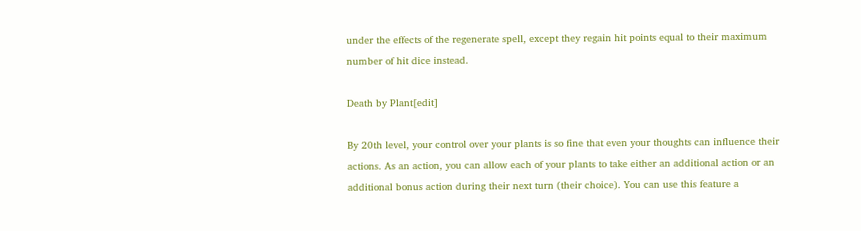under the effects of the regenerate spell, except they regain hit points equal to their maximum number of hit dice instead.

Death by Plant[edit]

By 20th level, your control over your plants is so fine that even your thoughts can influence their actions. As an action, you can allow each of your plants to take either an additional action or an additional bonus action during their next turn (their choice). You can use this feature a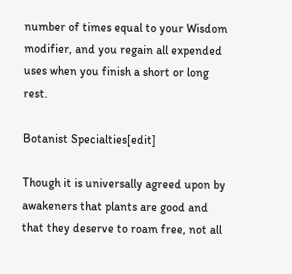number of times equal to your Wisdom modifier, and you regain all expended uses when you finish a short or long rest.

Botanist Specialties[edit]

Though it is universally agreed upon by awakeners that plants are good and that they deserve to roam free, not all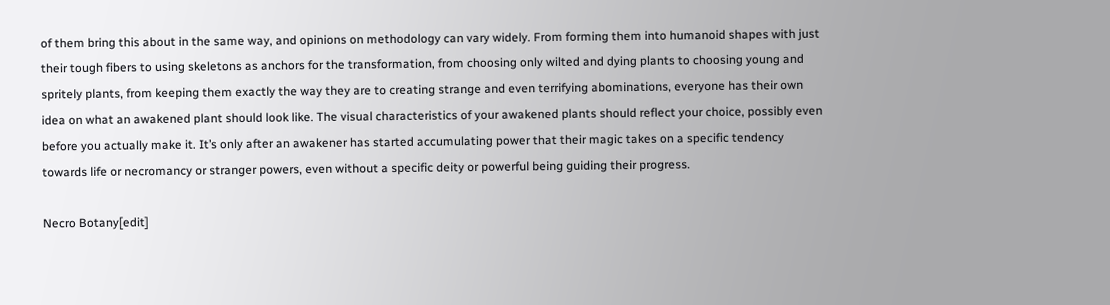of them bring this about in the same way, and opinions on methodology can vary widely. From forming them into humanoid shapes with just their tough fibers to using skeletons as anchors for the transformation, from choosing only wilted and dying plants to choosing young and spritely plants, from keeping them exactly the way they are to creating strange and even terrifying abominations, everyone has their own idea on what an awakened plant should look like. The visual characteristics of your awakened plants should reflect your choice, possibly even before you actually make it. It’s only after an awakener has started accumulating power that their magic takes on a specific tendency towards life or necromancy or stranger powers, even without a specific deity or powerful being guiding their progress.

Necro Botany[edit]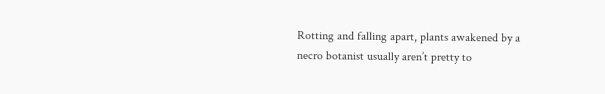Rotting and falling apart, plants awakened by a necro botanist usually aren’t pretty to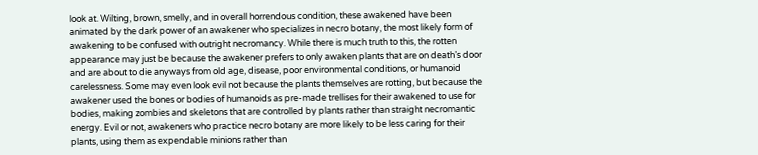look at. Wilting, brown, smelly, and in overall horrendous condition, these awakened have been animated by the dark power of an awakener who specializes in necro botany, the most likely form of awakening to be confused with outright necromancy. While there is much truth to this, the rotten appearance may just be because the awakener prefers to only awaken plants that are on death’s door and are about to die anyways from old age, disease, poor environmental conditions, or humanoid carelessness. Some may even look evil not because the plants themselves are rotting, but because the awakener used the bones or bodies of humanoids as pre-made trellises for their awakened to use for bodies, making zombies and skeletons that are controlled by plants rather than straight necromantic energy. Evil or not, awakeners who practice necro botany are more likely to be less caring for their plants, using them as expendable minions rather than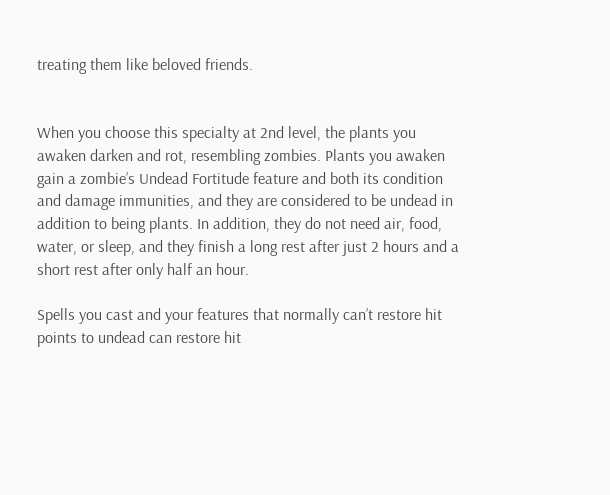treating them like beloved friends.


When you choose this specialty at 2nd level, the plants you awaken darken and rot, resembling zombies. Plants you awaken gain a zombie’s Undead Fortitude feature and both its condition and damage immunities, and they are considered to be undead in addition to being plants. In addition, they do not need air, food, water, or sleep, and they finish a long rest after just 2 hours and a short rest after only half an hour.

Spells you cast and your features that normally can’t restore hit points to undead can restore hit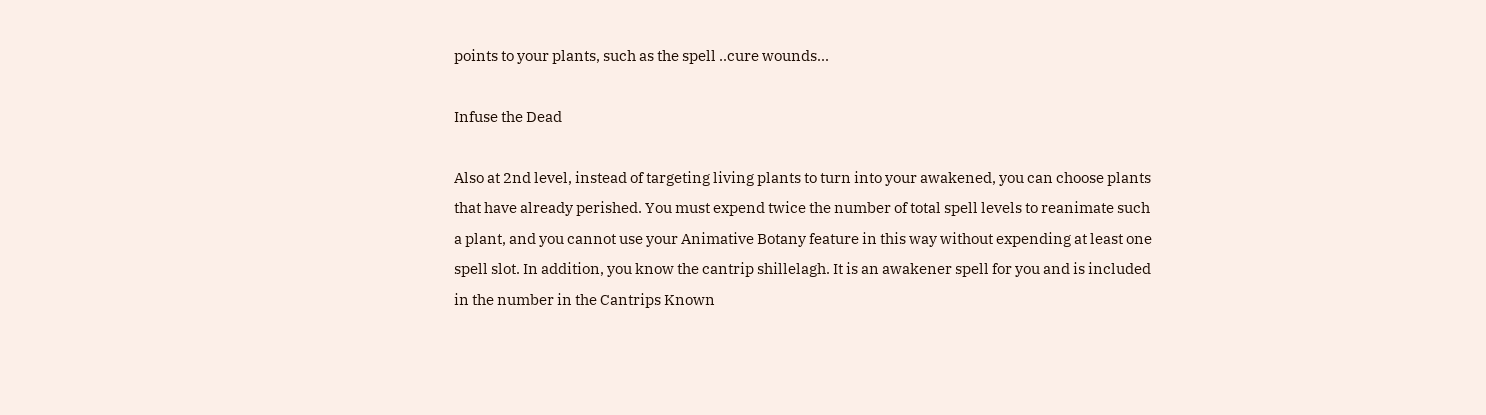points to your plants, such as the spell ..cure wounds...

Infuse the Dead

Also at 2nd level, instead of targeting living plants to turn into your awakened, you can choose plants that have already perished. You must expend twice the number of total spell levels to reanimate such a plant, and you cannot use your Animative Botany feature in this way without expending at least one spell slot. In addition, you know the cantrip shillelagh. It is an awakener spell for you and is included in the number in the Cantrips Known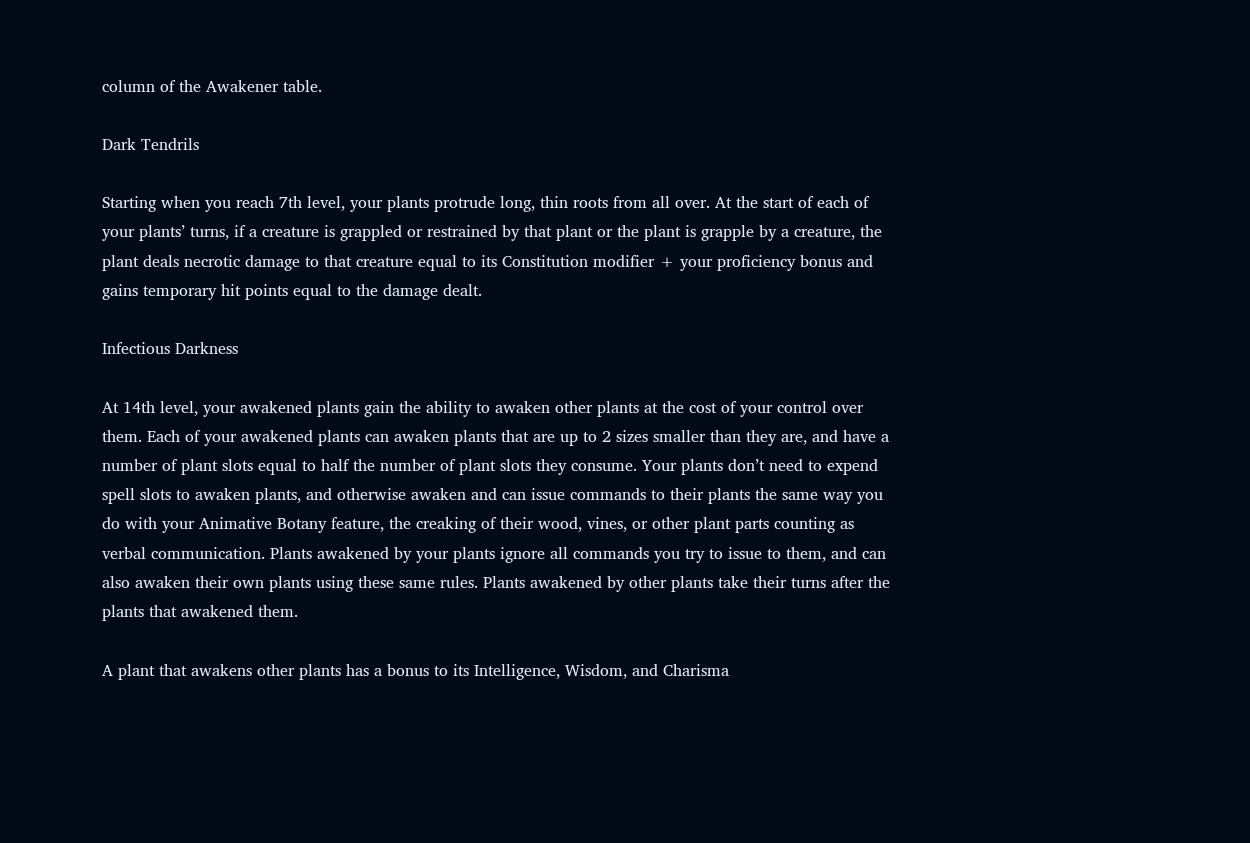column of the Awakener table.

Dark Tendrils

Starting when you reach 7th level, your plants protrude long, thin roots from all over. At the start of each of your plants’ turns, if a creature is grappled or restrained by that plant or the plant is grapple by a creature, the plant deals necrotic damage to that creature equal to its Constitution modifier + your proficiency bonus and gains temporary hit points equal to the damage dealt.

Infectious Darkness

At 14th level, your awakened plants gain the ability to awaken other plants at the cost of your control over them. Each of your awakened plants can awaken plants that are up to 2 sizes smaller than they are, and have a number of plant slots equal to half the number of plant slots they consume. Your plants don’t need to expend spell slots to awaken plants, and otherwise awaken and can issue commands to their plants the same way you do with your Animative Botany feature, the creaking of their wood, vines, or other plant parts counting as verbal communication. Plants awakened by your plants ignore all commands you try to issue to them, and can also awaken their own plants using these same rules. Plants awakened by other plants take their turns after the plants that awakened them.

A plant that awakens other plants has a bonus to its Intelligence, Wisdom, and Charisma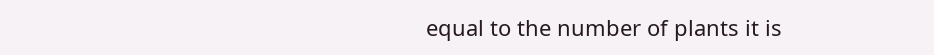equal to the number of plants it is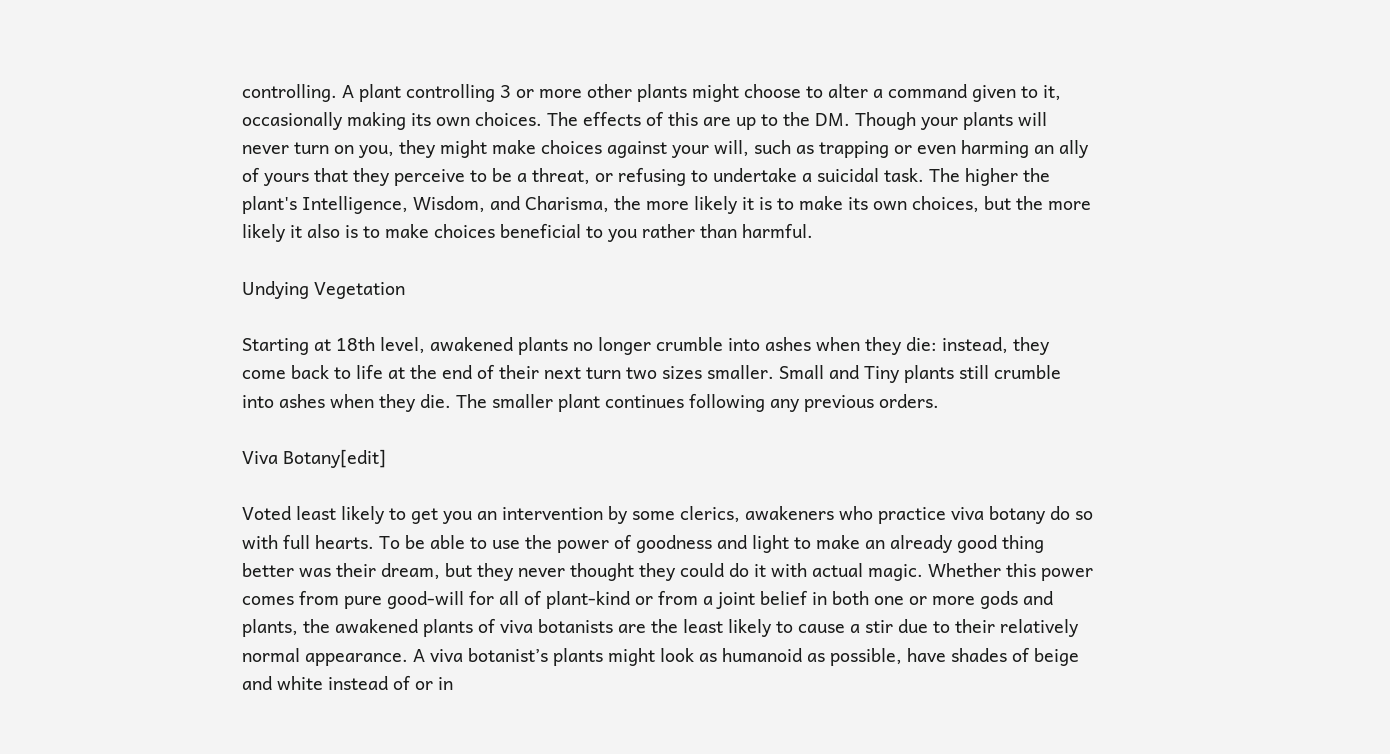controlling. A plant controlling 3 or more other plants might choose to alter a command given to it, occasionally making its own choices. The effects of this are up to the DM. Though your plants will never turn on you, they might make choices against your will, such as trapping or even harming an ally of yours that they perceive to be a threat, or refusing to undertake a suicidal task. The higher the plant's Intelligence, Wisdom, and Charisma, the more likely it is to make its own choices, but the more likely it also is to make choices beneficial to you rather than harmful.

Undying Vegetation

Starting at 18th level, awakened plants no longer crumble into ashes when they die: instead, they come back to life at the end of their next turn two sizes smaller. Small and Tiny plants still crumble into ashes when they die. The smaller plant continues following any previous orders.

Viva Botany[edit]

Voted least likely to get you an intervention by some clerics, awakeners who practice viva botany do so with full hearts. To be able to use the power of goodness and light to make an already good thing better was their dream, but they never thought they could do it with actual magic. Whether this power comes from pure good-will for all of plant-kind or from a joint belief in both one or more gods and plants, the awakened plants of viva botanists are the least likely to cause a stir due to their relatively normal appearance. A viva botanist’s plants might look as humanoid as possible, have shades of beige and white instead of or in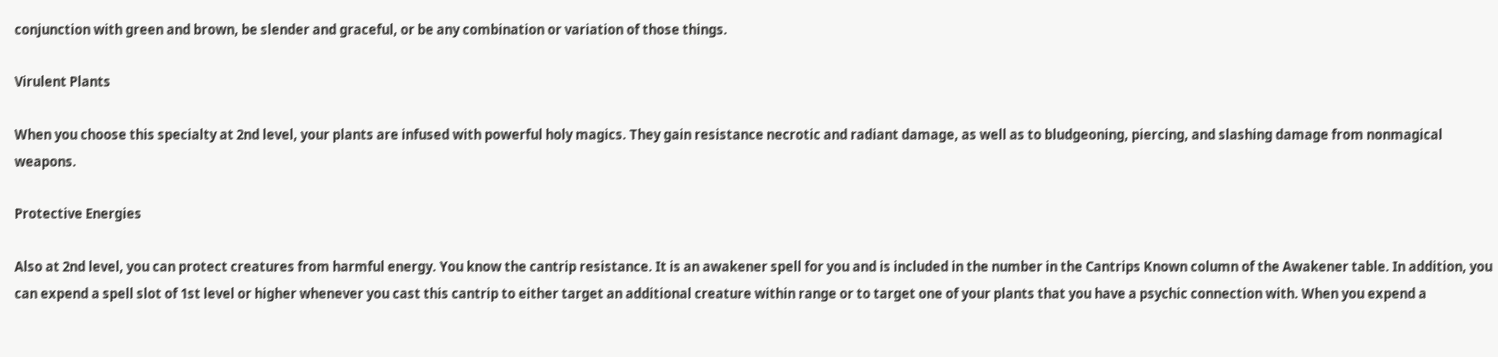conjunction with green and brown, be slender and graceful, or be any combination or variation of those things.

Virulent Plants

When you choose this specialty at 2nd level, your plants are infused with powerful holy magics. They gain resistance necrotic and radiant damage, as well as to bludgeoning, piercing, and slashing damage from nonmagical weapons.

Protective Energies

Also at 2nd level, you can protect creatures from harmful energy. You know the cantrip resistance. It is an awakener spell for you and is included in the number in the Cantrips Known column of the Awakener table. In addition, you can expend a spell slot of 1st level or higher whenever you cast this cantrip to either target an additional creature within range or to target one of your plants that you have a psychic connection with. When you expend a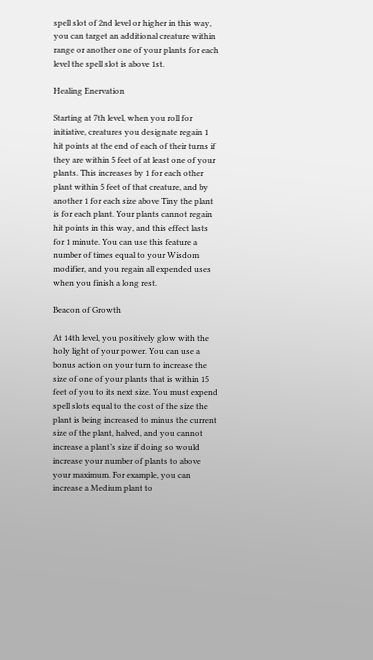spell slot of 2nd level or higher in this way, you can target an additional creature within range or another one of your plants for each level the spell slot is above 1st.

Healing Enervation

Starting at 7th level, when you roll for initiative, creatures you designate regain 1 hit points at the end of each of their turns if they are within 5 feet of at least one of your plants. This increases by 1 for each other plant within 5 feet of that creature, and by another 1 for each size above Tiny the plant is for each plant. Your plants cannot regain hit points in this way, and this effect lasts for 1 minute. You can use this feature a number of times equal to your Wisdom modifier, and you regain all expended uses when you finish a long rest.

Beacon of Growth

At 14th level, you positively glow with the holy light of your power. You can use a bonus action on your turn to increase the size of one of your plants that is within 15 feet of you to its next size. You must expend spell slots equal to the cost of the size the plant is being increased to minus the current size of the plant, halved, and you cannot increase a plant’s size if doing so would increase your number of plants to above your maximum. For example, you can increase a Medium plant to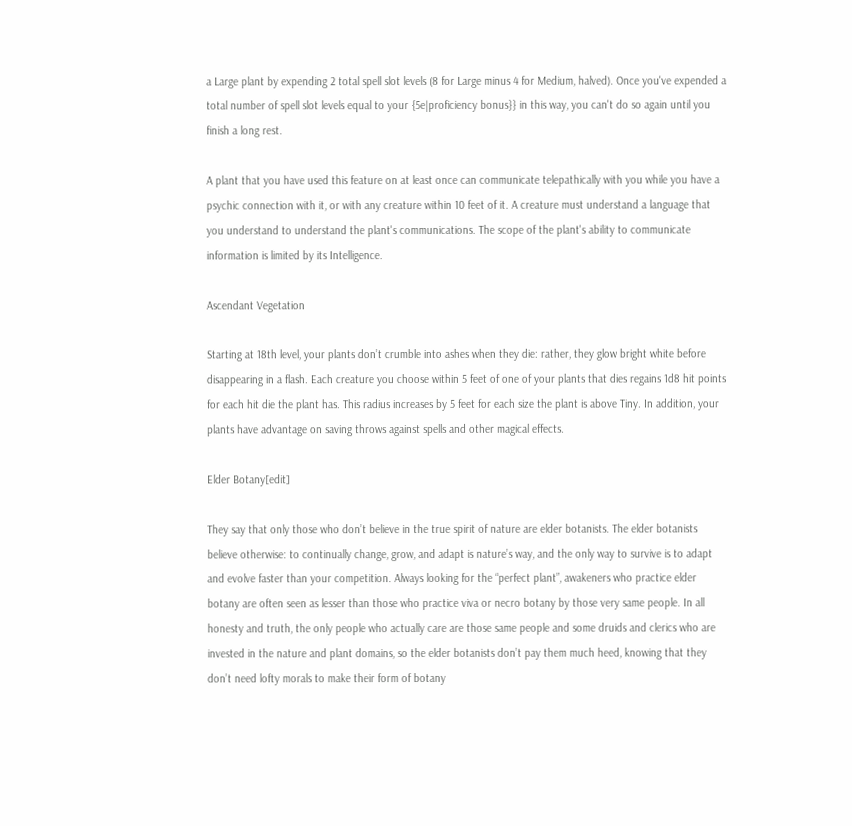a Large plant by expending 2 total spell slot levels (8 for Large minus 4 for Medium, halved). Once you've expended a total number of spell slot levels equal to your {5e|proficiency bonus}} in this way, you can't do so again until you finish a long rest.

A plant that you have used this feature on at least once can communicate telepathically with you while you have a psychic connection with it, or with any creature within 10 feet of it. A creature must understand a language that you understand to understand the plant's communications. The scope of the plant's ability to communicate information is limited by its Intelligence.

Ascendant Vegetation

Starting at 18th level, your plants don’t crumble into ashes when they die: rather, they glow bright white before disappearing in a flash. Each creature you choose within 5 feet of one of your plants that dies regains 1d8 hit points for each hit die the plant has. This radius increases by 5 feet for each size the plant is above Tiny. In addition, your plants have advantage on saving throws against spells and other magical effects.

Elder Botany[edit]

They say that only those who don’t believe in the true spirit of nature are elder botanists. The elder botanists believe otherwise: to continually change, grow, and adapt is nature’s way, and the only way to survive is to adapt and evolve faster than your competition. Always looking for the “perfect plant”, awakeners who practice elder botany are often seen as lesser than those who practice viva or necro botany by those very same people. In all honesty and truth, the only people who actually care are those same people and some druids and clerics who are invested in the nature and plant domains, so the elder botanists don’t pay them much heed, knowing that they don’t need lofty morals to make their form of botany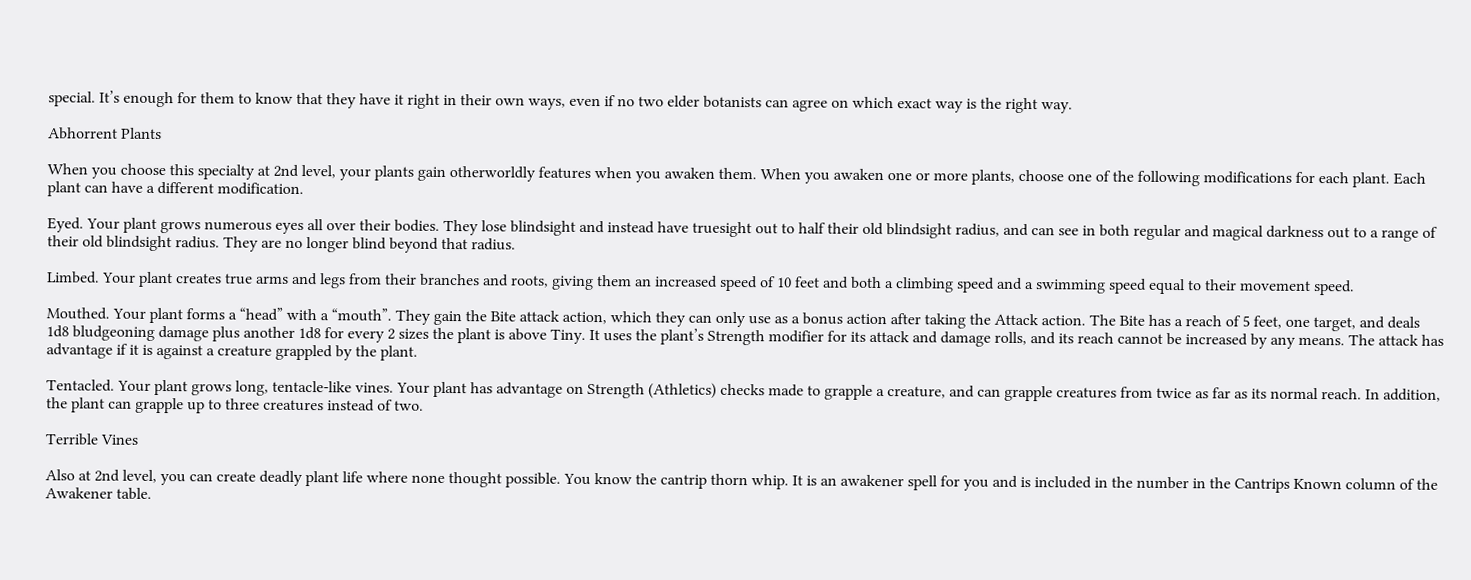special. It’s enough for them to know that they have it right in their own ways, even if no two elder botanists can agree on which exact way is the right way.

Abhorrent Plants

When you choose this specialty at 2nd level, your plants gain otherworldly features when you awaken them. When you awaken one or more plants, choose one of the following modifications for each plant. Each plant can have a different modification.

Eyed. Your plant grows numerous eyes all over their bodies. They lose blindsight and instead have truesight out to half their old blindsight radius, and can see in both regular and magical darkness out to a range of their old blindsight radius. They are no longer blind beyond that radius.

Limbed. Your plant creates true arms and legs from their branches and roots, giving them an increased speed of 10 feet and both a climbing speed and a swimming speed equal to their movement speed.

Mouthed. Your plant forms a “head” with a “mouth”. They gain the Bite attack action, which they can only use as a bonus action after taking the Attack action. The Bite has a reach of 5 feet, one target, and deals 1d8 bludgeoning damage plus another 1d8 for every 2 sizes the plant is above Tiny. It uses the plant’s Strength modifier for its attack and damage rolls, and its reach cannot be increased by any means. The attack has advantage if it is against a creature grappled by the plant.

Tentacled. Your plant grows long, tentacle-like vines. Your plant has advantage on Strength (Athletics) checks made to grapple a creature, and can grapple creatures from twice as far as its normal reach. In addition, the plant can grapple up to three creatures instead of two.

Terrible Vines

Also at 2nd level, you can create deadly plant life where none thought possible. You know the cantrip thorn whip. It is an awakener spell for you and is included in the number in the Cantrips Known column of the Awakener table.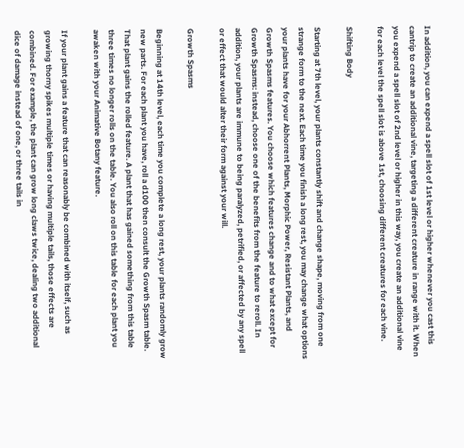In addition, you can expend a spell slot of 1st level or higher whenever you cast this cantrip to create an additional vine, targeting a different creature in range with it. When you expend a spell slot of 2nd level or higher in this way, you create an additional vine for each level the spell slot is above 1st, choosing different creatures for each vine.

Shifting Body

Starting at 7th level, your plants constantly shift and change shape, moving from one strange form to the next. Each time you finish a long rest, you may change what options your plants have for your Abhorrent Plants, Morphic Power, Resistant Plants, and Growth Spasms features. You choose which features change and to what except for Growth Spasms: instead, choose one of the benefits from the feature to reroll. In addition, your plants are immune to being paralyzed, petrified, or affected by any spell or effect that would alter their form against your will.

Growth Spasms

Beginning at 14th level, each time you complete a long rest, your plants randomly grow new parts. For each plant you have, roll a d100 then consult the Growth Spasm table. That plant gains the rolled feature. A plant that has gained something from this table three times no longer rolls on the table. You also roll on this table for each plant you awaken with your Animative Botany feature.

If your plant gains a feature that can reasonably be combined with itself, such as growing thorny spikes multiple times or having multiple tails, those effects are combined. For example, the plant can grow long claws twice, dealing two additional dice of damage instead of one, or three tails in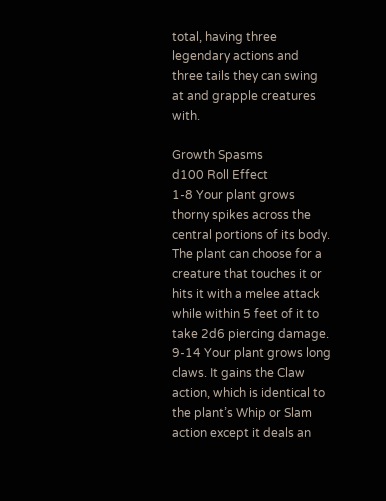total, having three legendary actions and three tails they can swing at and grapple creatures with.

Growth Spasms
d100 Roll Effect
1-8 Your plant grows thorny spikes across the central portions of its body. The plant can choose for a creature that touches it or hits it with a melee attack while within 5 feet of it to take 2d6 piercing damage.
9-14 Your plant grows long claws. It gains the Claw action, which is identical to the plant’s Whip or Slam action except it deals an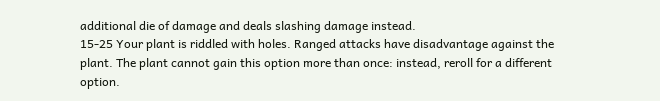additional die of damage and deals slashing damage instead.
15-25 Your plant is riddled with holes. Ranged attacks have disadvantage against the plant. The plant cannot gain this option more than once: instead, reroll for a different option.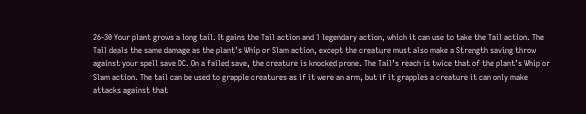26-30 Your plant grows a long tail. It gains the Tail action and 1 legendary action, which it can use to take the Tail action. The Tail deals the same damage as the plant’s Whip or Slam action, except the creature must also make a Strength saving throw against your spell save DC. On a failed save, the creature is knocked prone. The Tail’s reach is twice that of the plant’s Whip or Slam action. The tail can be used to grapple creatures as if it were an arm, but if it grapples a creature it can only make attacks against that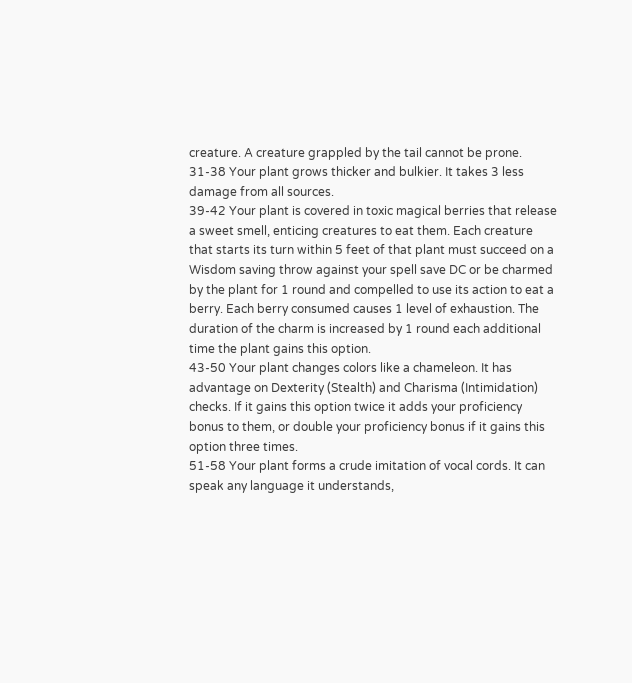creature. A creature grappled by the tail cannot be prone.
31-38 Your plant grows thicker and bulkier. It takes 3 less damage from all sources.
39-42 Your plant is covered in toxic magical berries that release a sweet smell, enticing creatures to eat them. Each creature that starts its turn within 5 feet of that plant must succeed on a Wisdom saving throw against your spell save DC or be charmed by the plant for 1 round and compelled to use its action to eat a berry. Each berry consumed causes 1 level of exhaustion. The duration of the charm is increased by 1 round each additional time the plant gains this option.
43-50 Your plant changes colors like a chameleon. It has advantage on Dexterity (Stealth) and Charisma (Intimidation) checks. If it gains this option twice it adds your proficiency bonus to them, or double your proficiency bonus if it gains this option three times.
51-58 Your plant forms a crude imitation of vocal cords. It can speak any language it understands,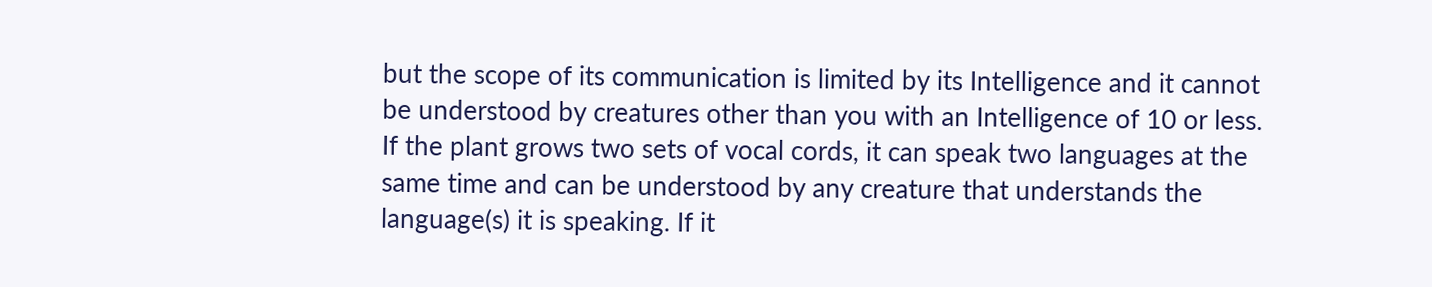but the scope of its communication is limited by its Intelligence and it cannot be understood by creatures other than you with an Intelligence of 10 or less. If the plant grows two sets of vocal cords, it can speak two languages at the same time and can be understood by any creature that understands the language(s) it is speaking. If it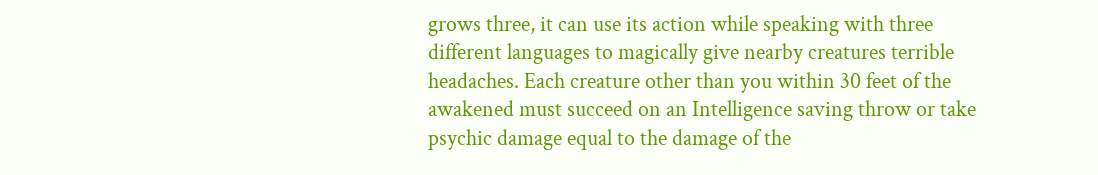grows three, it can use its action while speaking with three different languages to magically give nearby creatures terrible headaches. Each creature other than you within 30 feet of the awakened must succeed on an Intelligence saving throw or take psychic damage equal to the damage of the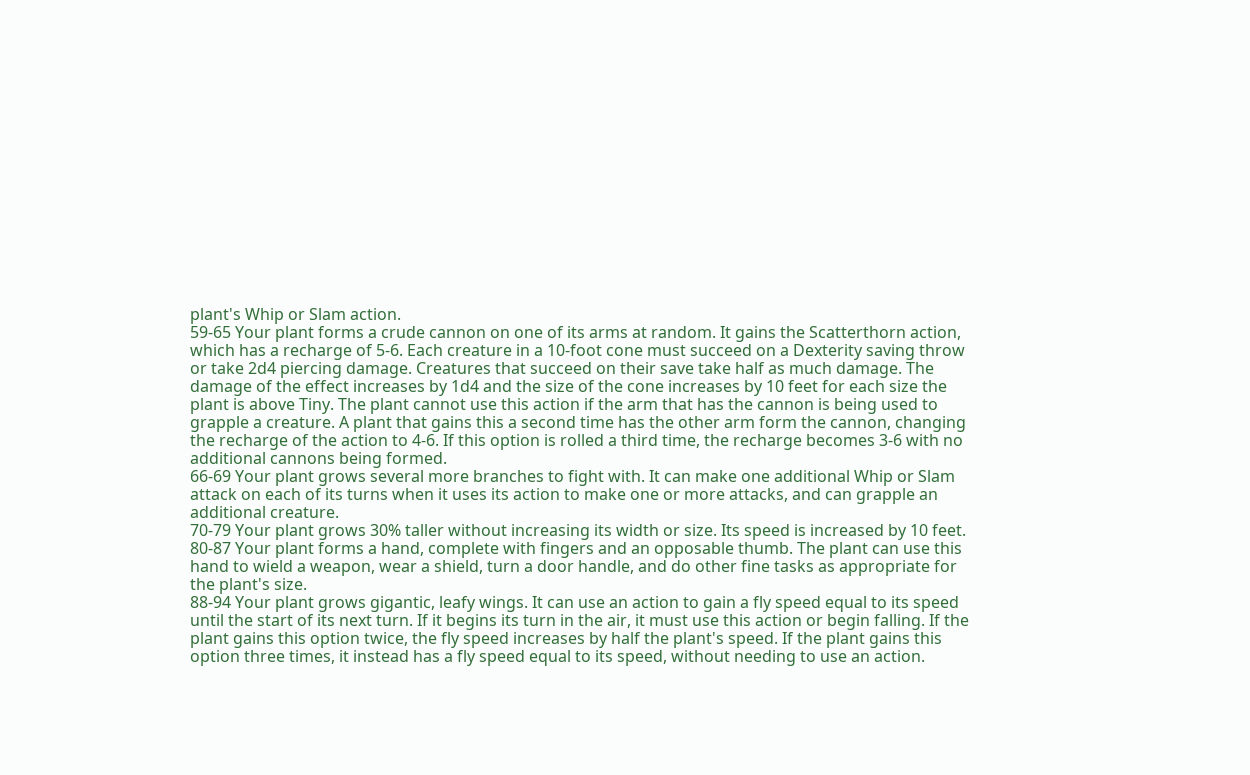plant's Whip or Slam action.
59-65 Your plant forms a crude cannon on one of its arms at random. It gains the Scatterthorn action, which has a recharge of 5-6. Each creature in a 10-foot cone must succeed on a Dexterity saving throw or take 2d4 piercing damage. Creatures that succeed on their save take half as much damage. The damage of the effect increases by 1d4 and the size of the cone increases by 10 feet for each size the plant is above Tiny. The plant cannot use this action if the arm that has the cannon is being used to grapple a creature. A plant that gains this a second time has the other arm form the cannon, changing the recharge of the action to 4-6. If this option is rolled a third time, the recharge becomes 3-6 with no additional cannons being formed.
66-69 Your plant grows several more branches to fight with. It can make one additional Whip or Slam attack on each of its turns when it uses its action to make one or more attacks, and can grapple an additional creature.
70-79 Your plant grows 30% taller without increasing its width or size. Its speed is increased by 10 feet.
80-87 Your plant forms a hand, complete with fingers and an opposable thumb. The plant can use this hand to wield a weapon, wear a shield, turn a door handle, and do other fine tasks as appropriate for the plant's size.
88-94 Your plant grows gigantic, leafy wings. It can use an action to gain a fly speed equal to its speed until the start of its next turn. If it begins its turn in the air, it must use this action or begin falling. If the plant gains this option twice, the fly speed increases by half the plant's speed. If the plant gains this option three times, it instead has a fly speed equal to its speed, without needing to use an action.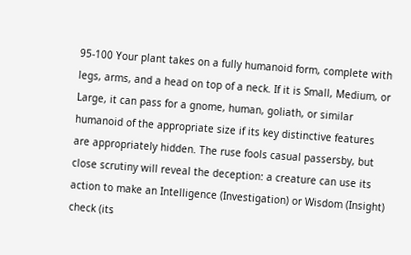95-100 Your plant takes on a fully humanoid form, complete with legs, arms, and a head on top of a neck. If it is Small, Medium, or Large, it can pass for a gnome, human, goliath, or similar humanoid of the appropriate size if its key distinctive features are appropriately hidden. The ruse fools casual passersby, but close scrutiny will reveal the deception: a creature can use its action to make an Intelligence (Investigation) or Wisdom (Insight) check (its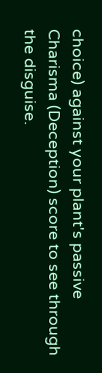choice) against your plant's passive Charisma (Deception) score to see through the disguise.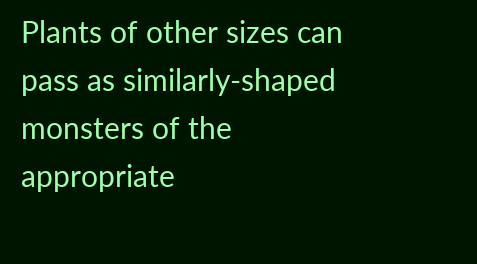Plants of other sizes can pass as similarly-shaped monsters of the appropriate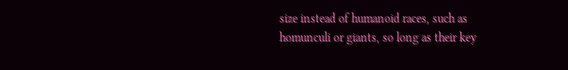size instead of humanoid races, such as homunculi or giants, so long as their key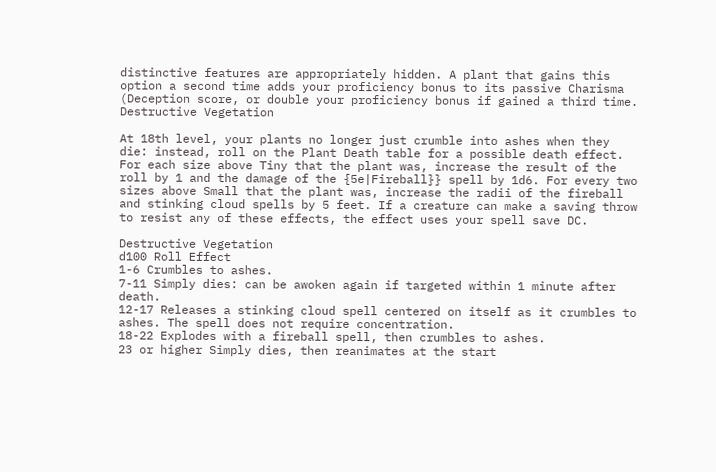distinctive features are appropriately hidden. A plant that gains this option a second time adds your proficiency bonus to its passive Charisma (Deception score, or double your proficiency bonus if gained a third time.
Destructive Vegetation

At 18th level, your plants no longer just crumble into ashes when they die: instead, roll on the Plant Death table for a possible death effect. For each size above Tiny that the plant was, increase the result of the roll by 1 and the damage of the {5e|Fireball}} spell by 1d6. For every two sizes above Small that the plant was, increase the radii of the fireball and stinking cloud spells by 5 feet. If a creature can make a saving throw to resist any of these effects, the effect uses your spell save DC.

Destructive Vegetation
d100 Roll Effect
1-6 Crumbles to ashes.
7-11 Simply dies: can be awoken again if targeted within 1 minute after death.
12-17 Releases a stinking cloud spell centered on itself as it crumbles to ashes. The spell does not require concentration.
18-22 Explodes with a fireball spell, then crumbles to ashes.
23 or higher Simply dies, then reanimates at the start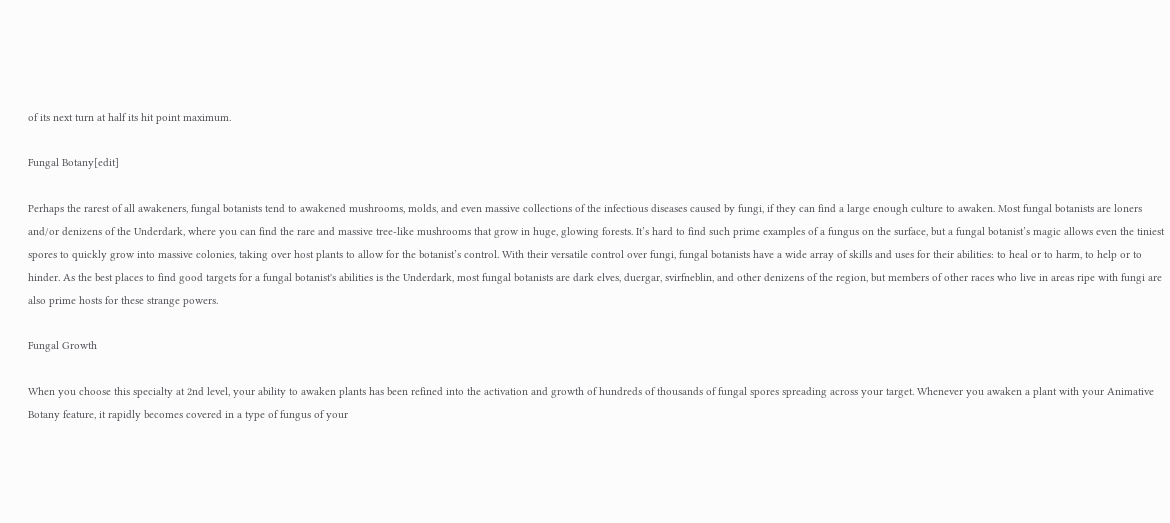of its next turn at half its hit point maximum.

Fungal Botany[edit]

Perhaps the rarest of all awakeners, fungal botanists tend to awakened mushrooms, molds, and even massive collections of the infectious diseases caused by fungi, if they can find a large enough culture to awaken. Most fungal botanists are loners and/or denizens of the Underdark, where you can find the rare and massive tree-like mushrooms that grow in huge, glowing forests. It’s hard to find such prime examples of a fungus on the surface, but a fungal botanist’s magic allows even the tiniest spores to quickly grow into massive colonies, taking over host plants to allow for the botanist’s control. With their versatile control over fungi, fungal botanists have a wide array of skills and uses for their abilities: to heal or to harm, to help or to hinder. As the best places to find good targets for a fungal botanist's abilities is the Underdark, most fungal botanists are dark elves, duergar, svirfneblin, and other denizens of the region, but members of other races who live in areas ripe with fungi are also prime hosts for these strange powers.

Fungal Growth

When you choose this specialty at 2nd level, your ability to awaken plants has been refined into the activation and growth of hundreds of thousands of fungal spores spreading across your target. Whenever you awaken a plant with your Animative Botany feature, it rapidly becomes covered in a type of fungus of your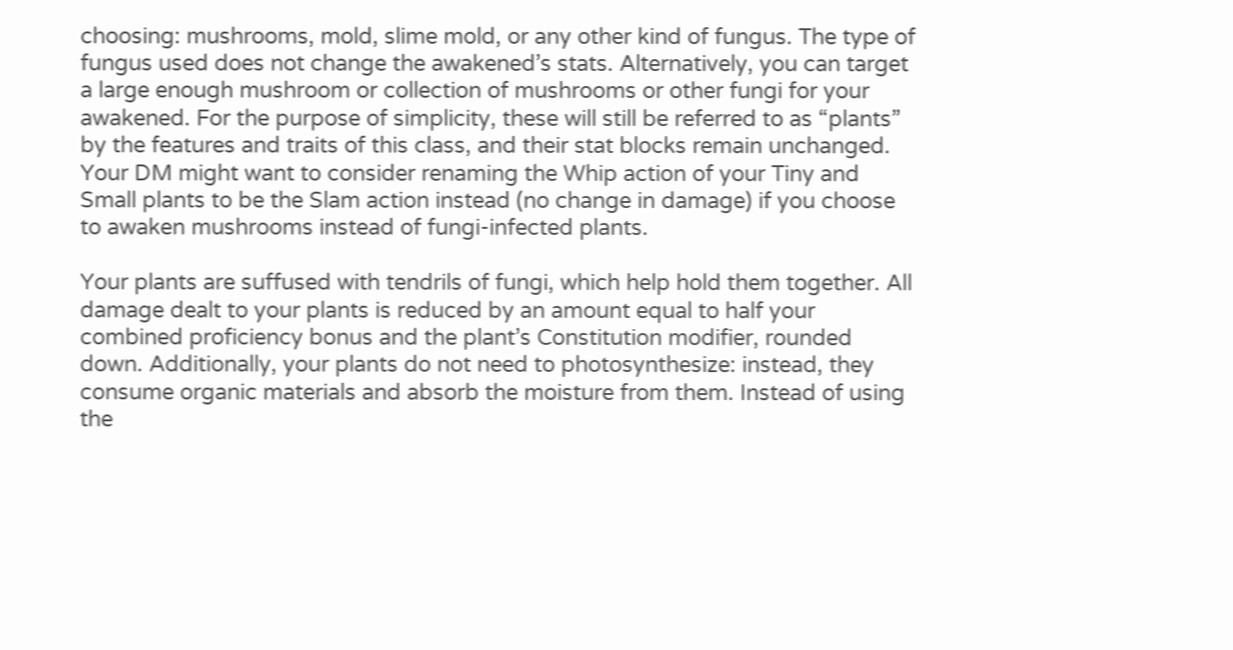choosing: mushrooms, mold, slime mold, or any other kind of fungus. The type of fungus used does not change the awakened’s stats. Alternatively, you can target a large enough mushroom or collection of mushrooms or other fungi for your awakened. For the purpose of simplicity, these will still be referred to as “plants” by the features and traits of this class, and their stat blocks remain unchanged. Your DM might want to consider renaming the Whip action of your Tiny and Small plants to be the Slam action instead (no change in damage) if you choose to awaken mushrooms instead of fungi-infected plants.

Your plants are suffused with tendrils of fungi, which help hold them together. All damage dealt to your plants is reduced by an amount equal to half your combined proficiency bonus and the plant’s Constitution modifier, rounded down. Additionally, your plants do not need to photosynthesize: instead, they consume organic materials and absorb the moisture from them. Instead of using the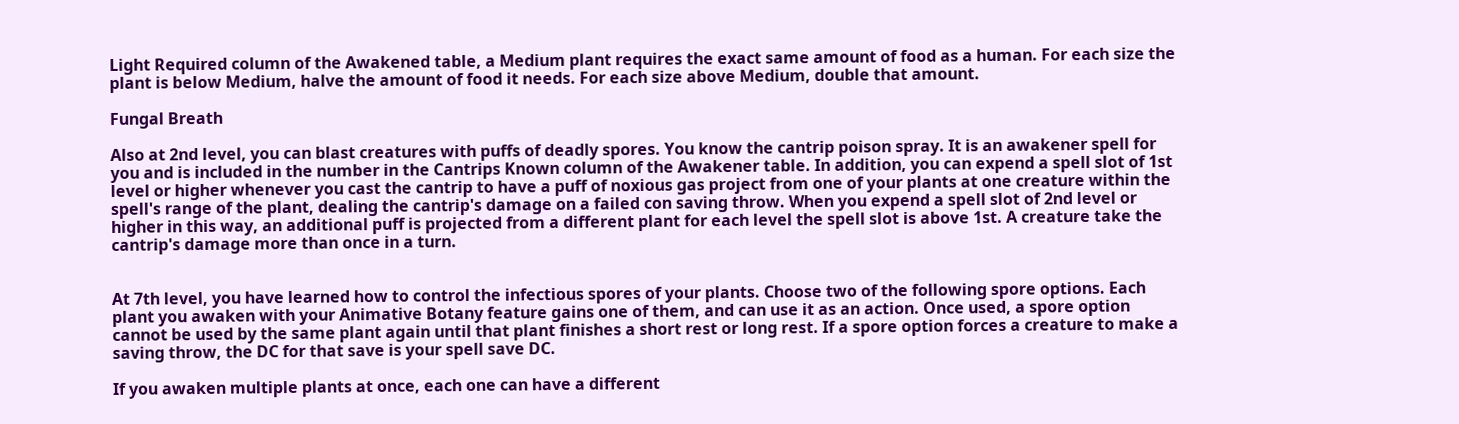Light Required column of the Awakened table, a Medium plant requires the exact same amount of food as a human. For each size the plant is below Medium, halve the amount of food it needs. For each size above Medium, double that amount.

Fungal Breath

Also at 2nd level, you can blast creatures with puffs of deadly spores. You know the cantrip poison spray. It is an awakener spell for you and is included in the number in the Cantrips Known column of the Awakener table. In addition, you can expend a spell slot of 1st level or higher whenever you cast the cantrip to have a puff of noxious gas project from one of your plants at one creature within the spell's range of the plant, dealing the cantrip's damage on a failed con saving throw. When you expend a spell slot of 2nd level or higher in this way, an additional puff is projected from a different plant for each level the spell slot is above 1st. A creature take the cantrip's damage more than once in a turn.


At 7th level, you have learned how to control the infectious spores of your plants. Choose two of the following spore options. Each plant you awaken with your Animative Botany feature gains one of them, and can use it as an action. Once used, a spore option cannot be used by the same plant again until that plant finishes a short rest or long rest. If a spore option forces a creature to make a saving throw, the DC for that save is your spell save DC.

If you awaken multiple plants at once, each one can have a different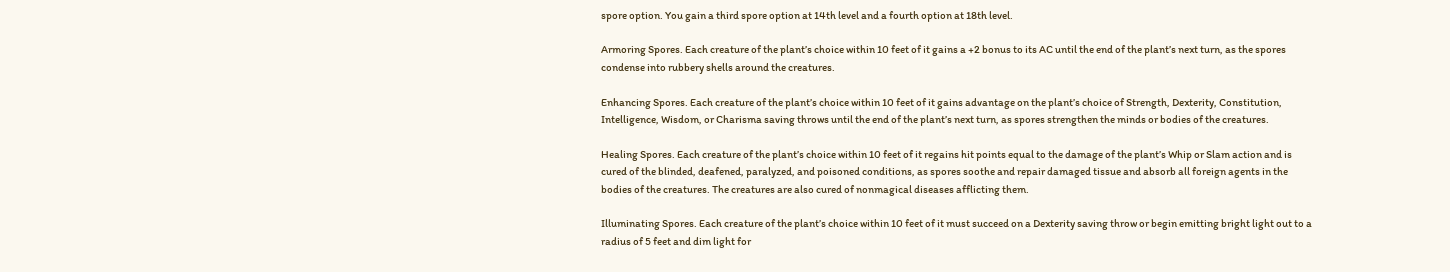spore option. You gain a third spore option at 14th level and a fourth option at 18th level.

Armoring Spores. Each creature of the plant’s choice within 10 feet of it gains a +2 bonus to its AC until the end of the plant’s next turn, as the spores condense into rubbery shells around the creatures.

Enhancing Spores. Each creature of the plant’s choice within 10 feet of it gains advantage on the plant’s choice of Strength, Dexterity, Constitution, Intelligence, Wisdom, or Charisma saving throws until the end of the plant’s next turn, as spores strengthen the minds or bodies of the creatures.

Healing Spores. Each creature of the plant’s choice within 10 feet of it regains hit points equal to the damage of the plant’s Whip or Slam action and is cured of the blinded, deafened, paralyzed, and poisoned conditions, as spores soothe and repair damaged tissue and absorb all foreign agents in the bodies of the creatures. The creatures are also cured of nonmagical diseases afflicting them.

Illuminating Spores. Each creature of the plant’s choice within 10 feet of it must succeed on a Dexterity saving throw or begin emitting bright light out to a radius of 5 feet and dim light for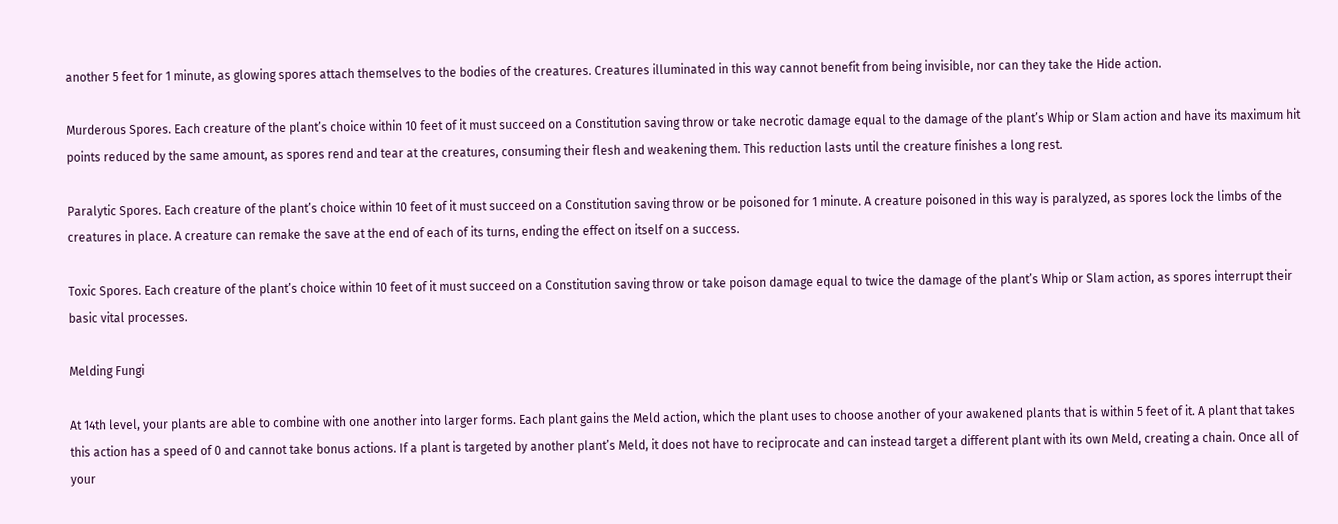another 5 feet for 1 minute, as glowing spores attach themselves to the bodies of the creatures. Creatures illuminated in this way cannot benefit from being invisible, nor can they take the Hide action.

Murderous Spores. Each creature of the plant’s choice within 10 feet of it must succeed on a Constitution saving throw or take necrotic damage equal to the damage of the plant’s Whip or Slam action and have its maximum hit points reduced by the same amount, as spores rend and tear at the creatures, consuming their flesh and weakening them. This reduction lasts until the creature finishes a long rest.

Paralytic Spores. Each creature of the plant’s choice within 10 feet of it must succeed on a Constitution saving throw or be poisoned for 1 minute. A creature poisoned in this way is paralyzed, as spores lock the limbs of the creatures in place. A creature can remake the save at the end of each of its turns, ending the effect on itself on a success.

Toxic Spores. Each creature of the plant’s choice within 10 feet of it must succeed on a Constitution saving throw or take poison damage equal to twice the damage of the plant’s Whip or Slam action, as spores interrupt their basic vital processes.

Melding Fungi

At 14th level, your plants are able to combine with one another into larger forms. Each plant gains the Meld action, which the plant uses to choose another of your awakened plants that is within 5 feet of it. A plant that takes this action has a speed of 0 and cannot take bonus actions. If a plant is targeted by another plant’s Meld, it does not have to reciprocate and can instead target a different plant with its own Meld, creating a chain. Once all of your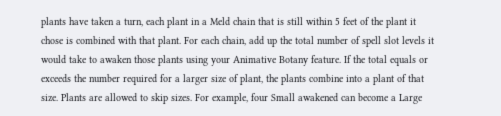plants have taken a turn, each plant in a Meld chain that is still within 5 feet of the plant it chose is combined with that plant. For each chain, add up the total number of spell slot levels it would take to awaken those plants using your Animative Botany feature. If the total equals or exceeds the number required for a larger size of plant, the plants combine into a plant of that size. Plants are allowed to skip sizes. For example, four Small awakened can become a Large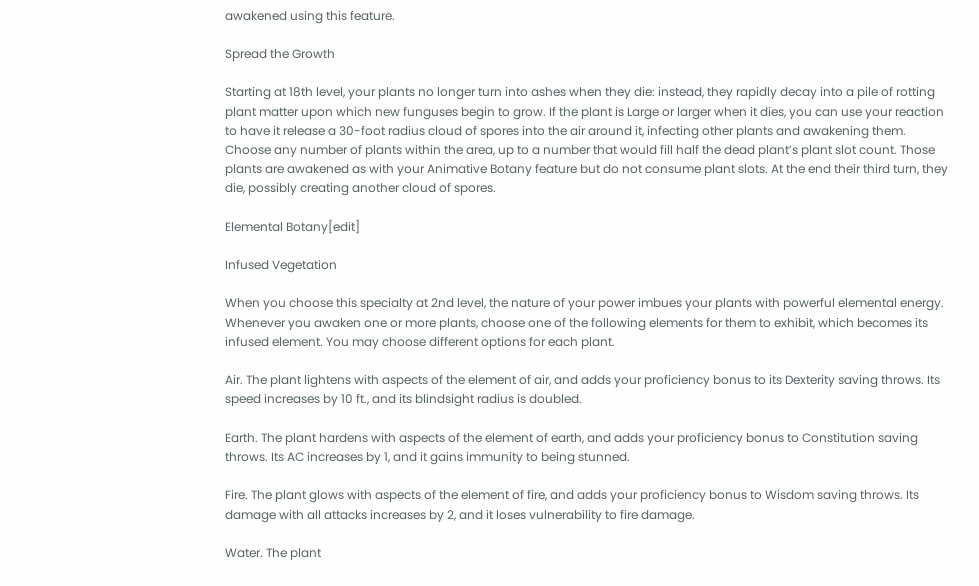awakened using this feature.

Spread the Growth

Starting at 18th level, your plants no longer turn into ashes when they die: instead, they rapidly decay into a pile of rotting plant matter upon which new funguses begin to grow. If the plant is Large or larger when it dies, you can use your reaction to have it release a 30-foot radius cloud of spores into the air around it, infecting other plants and awakening them. Choose any number of plants within the area, up to a number that would fill half the dead plant’s plant slot count. Those plants are awakened as with your Animative Botany feature but do not consume plant slots. At the end their third turn, they die, possibly creating another cloud of spores.

Elemental Botany[edit]

Infused Vegetation

When you choose this specialty at 2nd level, the nature of your power imbues your plants with powerful elemental energy. Whenever you awaken one or more plants, choose one of the following elements for them to exhibit, which becomes its infused element. You may choose different options for each plant.

Air. The plant lightens with aspects of the element of air, and adds your proficiency bonus to its Dexterity saving throws. Its speed increases by 10 ft., and its blindsight radius is doubled.

Earth. The plant hardens with aspects of the element of earth, and adds your proficiency bonus to Constitution saving throws. Its AC increases by 1, and it gains immunity to being stunned.

Fire. The plant glows with aspects of the element of fire, and adds your proficiency bonus to Wisdom saving throws. Its damage with all attacks increases by 2, and it loses vulnerability to fire damage.

Water. The plant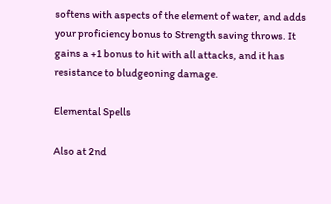softens with aspects of the element of water, and adds your proficiency bonus to Strength saving throws. It gains a +1 bonus to hit with all attacks, and it has resistance to bludgeoning damage.

Elemental Spells

Also at 2nd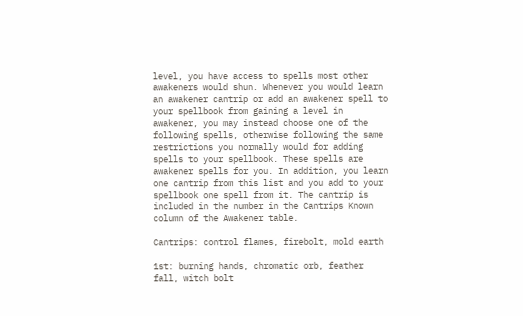level, you have access to spells most other awakeners would shun. Whenever you would learn an awakener cantrip or add an awakener spell to your spellbook from gaining a level in awakener, you may instead choose one of the following spells, otherwise following the same restrictions you normally would for adding spells to your spellbook. These spells are awakener spells for you. In addition, you learn one cantrip from this list and you add to your spellbook one spell from it. The cantrip is included in the number in the Cantrips Known column of the Awakener table.

Cantrips: control flames, firebolt, mold earth

1st: burning hands, chromatic orb, feather fall, witch bolt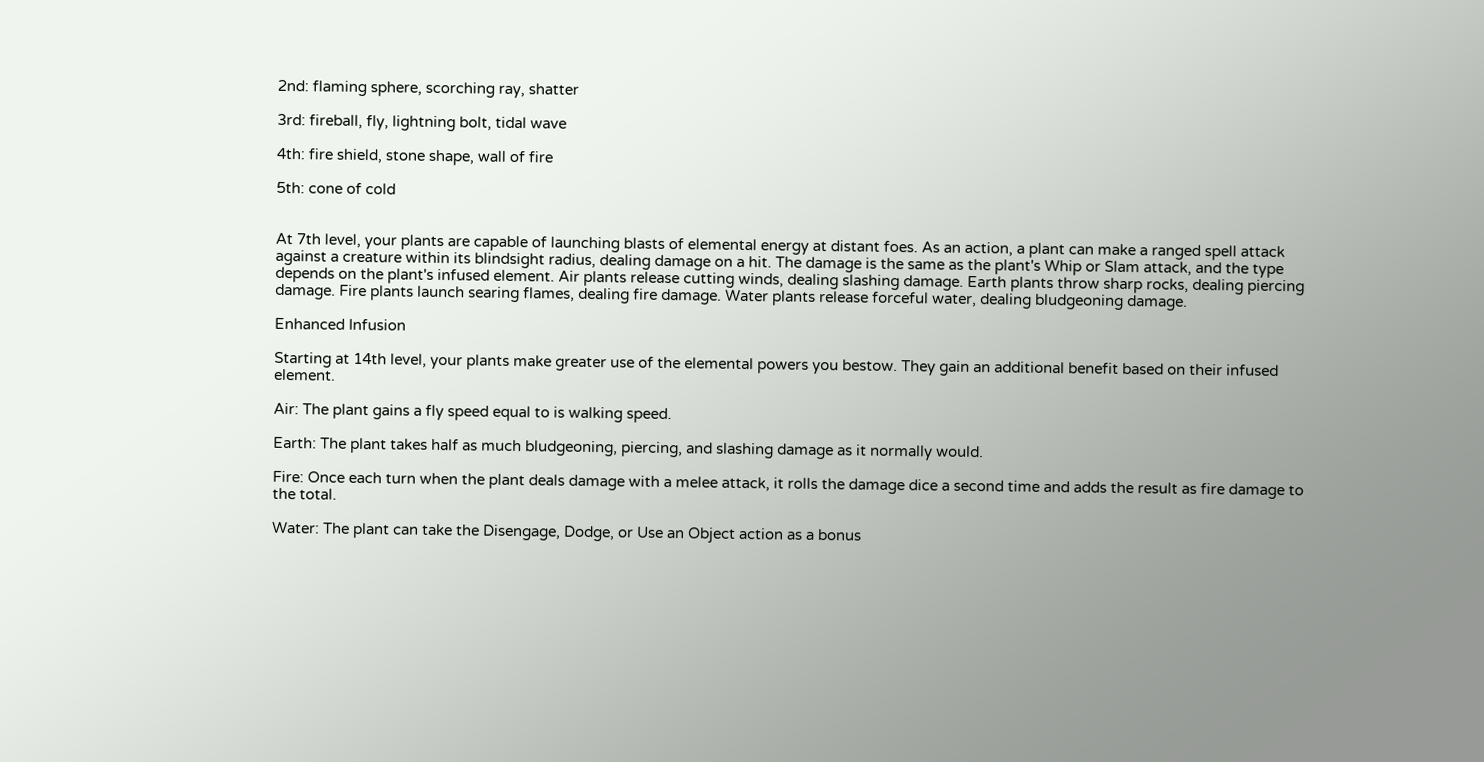2nd: flaming sphere, scorching ray, shatter

3rd: fireball, fly, lightning bolt, tidal wave

4th: fire shield, stone shape, wall of fire

5th: cone of cold


At 7th level, your plants are capable of launching blasts of elemental energy at distant foes. As an action, a plant can make a ranged spell attack against a creature within its blindsight radius, dealing damage on a hit. The damage is the same as the plant's Whip or Slam attack, and the type depends on the plant's infused element. Air plants release cutting winds, dealing slashing damage. Earth plants throw sharp rocks, dealing piercing damage. Fire plants launch searing flames, dealing fire damage. Water plants release forceful water, dealing bludgeoning damage.

Enhanced Infusion

Starting at 14th level, your plants make greater use of the elemental powers you bestow. They gain an additional benefit based on their infused element.

Air: The plant gains a fly speed equal to is walking speed.

Earth: The plant takes half as much bludgeoning, piercing, and slashing damage as it normally would.

Fire: Once each turn when the plant deals damage with a melee attack, it rolls the damage dice a second time and adds the result as fire damage to the total.

Water: The plant can take the Disengage, Dodge, or Use an Object action as a bonus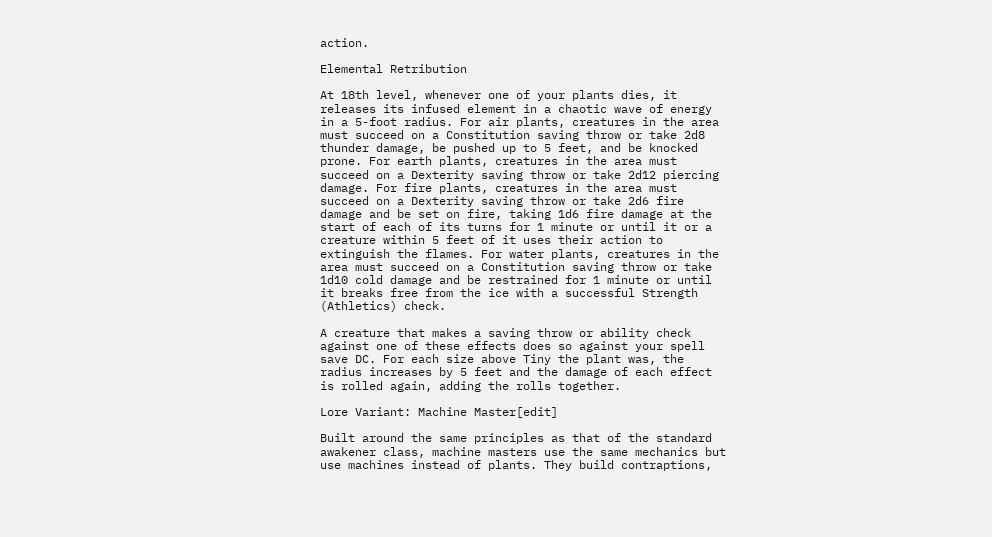action.

Elemental Retribution

At 18th level, whenever one of your plants dies, it releases its infused element in a chaotic wave of energy in a 5-foot radius. For air plants, creatures in the area must succeed on a Constitution saving throw or take 2d8 thunder damage, be pushed up to 5 feet, and be knocked prone. For earth plants, creatures in the area must succeed on a Dexterity saving throw or take 2d12 piercing damage. For fire plants, creatures in the area must succeed on a Dexterity saving throw or take 2d6 fire damage and be set on fire, taking 1d6 fire damage at the start of each of its turns for 1 minute or until it or a creature within 5 feet of it uses their action to extinguish the flames. For water plants, creatures in the area must succeed on a Constitution saving throw or take 1d10 cold damage and be restrained for 1 minute or until it breaks free from the ice with a successful Strength (Athletics) check.

A creature that makes a saving throw or ability check against one of these effects does so against your spell save DC. For each size above Tiny the plant was, the radius increases by 5 feet and the damage of each effect is rolled again, adding the rolls together.

Lore Variant: Machine Master[edit]

Built around the same principles as that of the standard awakener class, machine masters use the same mechanics but use machines instead of plants. They build contraptions,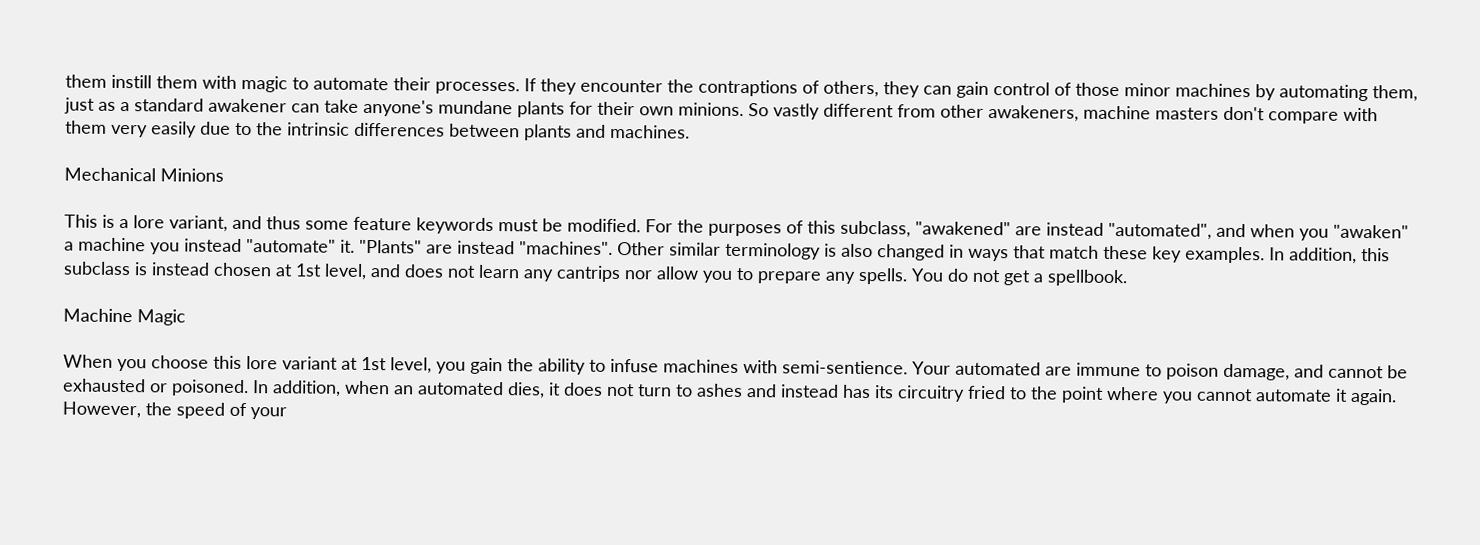them instill them with magic to automate their processes. If they encounter the contraptions of others, they can gain control of those minor machines by automating them, just as a standard awakener can take anyone's mundane plants for their own minions. So vastly different from other awakeners, machine masters don't compare with them very easily due to the intrinsic differences between plants and machines.

Mechanical Minions

This is a lore variant, and thus some feature keywords must be modified. For the purposes of this subclass, "awakened" are instead "automated", and when you "awaken" a machine you instead "automate" it. "Plants" are instead "machines". Other similar terminology is also changed in ways that match these key examples. In addition, this subclass is instead chosen at 1st level, and does not learn any cantrips nor allow you to prepare any spells. You do not get a spellbook.

Machine Magic

When you choose this lore variant at 1st level, you gain the ability to infuse machines with semi-sentience. Your automated are immune to poison damage, and cannot be exhausted or poisoned. In addition, when an automated dies, it does not turn to ashes and instead has its circuitry fried to the point where you cannot automate it again. However, the speed of your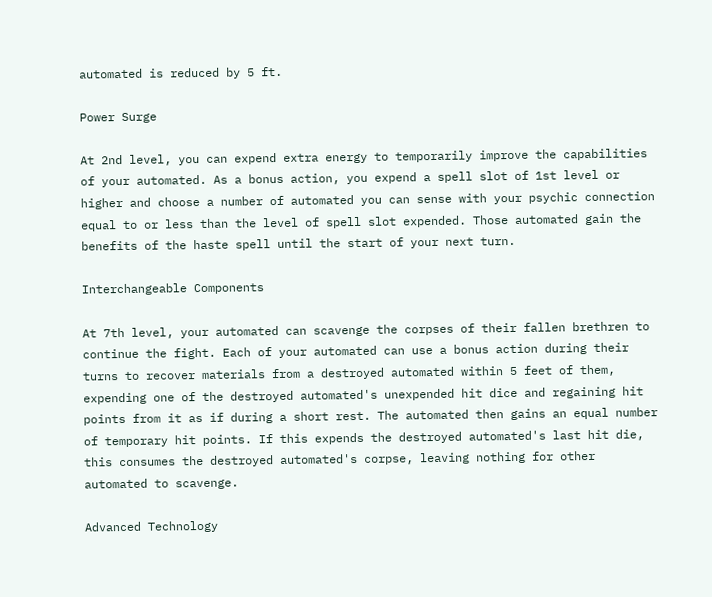automated is reduced by 5 ft.

Power Surge

At 2nd level, you can expend extra energy to temporarily improve the capabilities of your automated. As a bonus action, you expend a spell slot of 1st level or higher and choose a number of automated you can sense with your psychic connection equal to or less than the level of spell slot expended. Those automated gain the benefits of the haste spell until the start of your next turn.

Interchangeable Components

At 7th level, your automated can scavenge the corpses of their fallen brethren to continue the fight. Each of your automated can use a bonus action during their turns to recover materials from a destroyed automated within 5 feet of them, expending one of the destroyed automated's unexpended hit dice and regaining hit points from it as if during a short rest. The automated then gains an equal number of temporary hit points. If this expends the destroyed automated's last hit die, this consumes the destroyed automated's corpse, leaving nothing for other automated to scavenge.

Advanced Technology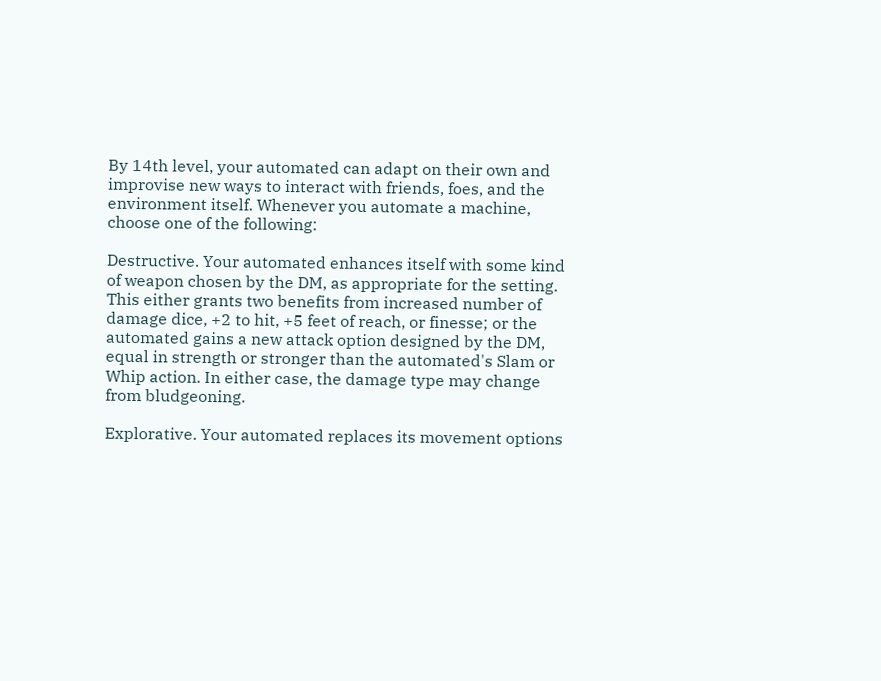By 14th level, your automated can adapt on their own and improvise new ways to interact with friends, foes, and the environment itself. Whenever you automate a machine, choose one of the following:

Destructive. Your automated enhances itself with some kind of weapon chosen by the DM, as appropriate for the setting. This either grants two benefits from increased number of damage dice, +2 to hit, +5 feet of reach, or finesse; or the automated gains a new attack option designed by the DM, equal in strength or stronger than the automated's Slam or Whip action. In either case, the damage type may change from bludgeoning.

Explorative. Your automated replaces its movement options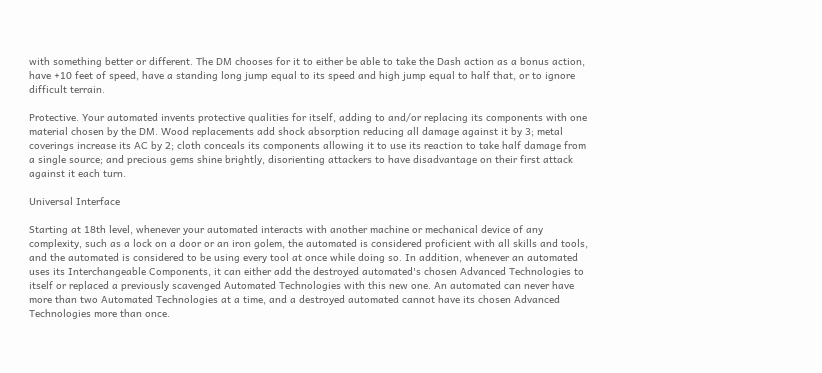with something better or different. The DM chooses for it to either be able to take the Dash action as a bonus action, have +10 feet of speed, have a standing long jump equal to its speed and high jump equal to half that, or to ignore difficult terrain.

Protective. Your automated invents protective qualities for itself, adding to and/or replacing its components with one material chosen by the DM. Wood replacements add shock absorption reducing all damage against it by 3; metal coverings increase its AC by 2; cloth conceals its components allowing it to use its reaction to take half damage from a single source; and precious gems shine brightly, disorienting attackers to have disadvantage on their first attack against it each turn.

Universal Interface

Starting at 18th level, whenever your automated interacts with another machine or mechanical device of any complexity, such as a lock on a door or an iron golem, the automated is considered proficient with all skills and tools, and the automated is considered to be using every tool at once while doing so. In addition, whenever an automated uses its Interchangeable Components, it can either add the destroyed automated's chosen Advanced Technologies to itself or replaced a previously scavenged Automated Technologies with this new one. An automated can never have more than two Automated Technologies at a time, and a destroyed automated cannot have its chosen Advanced Technologies more than once.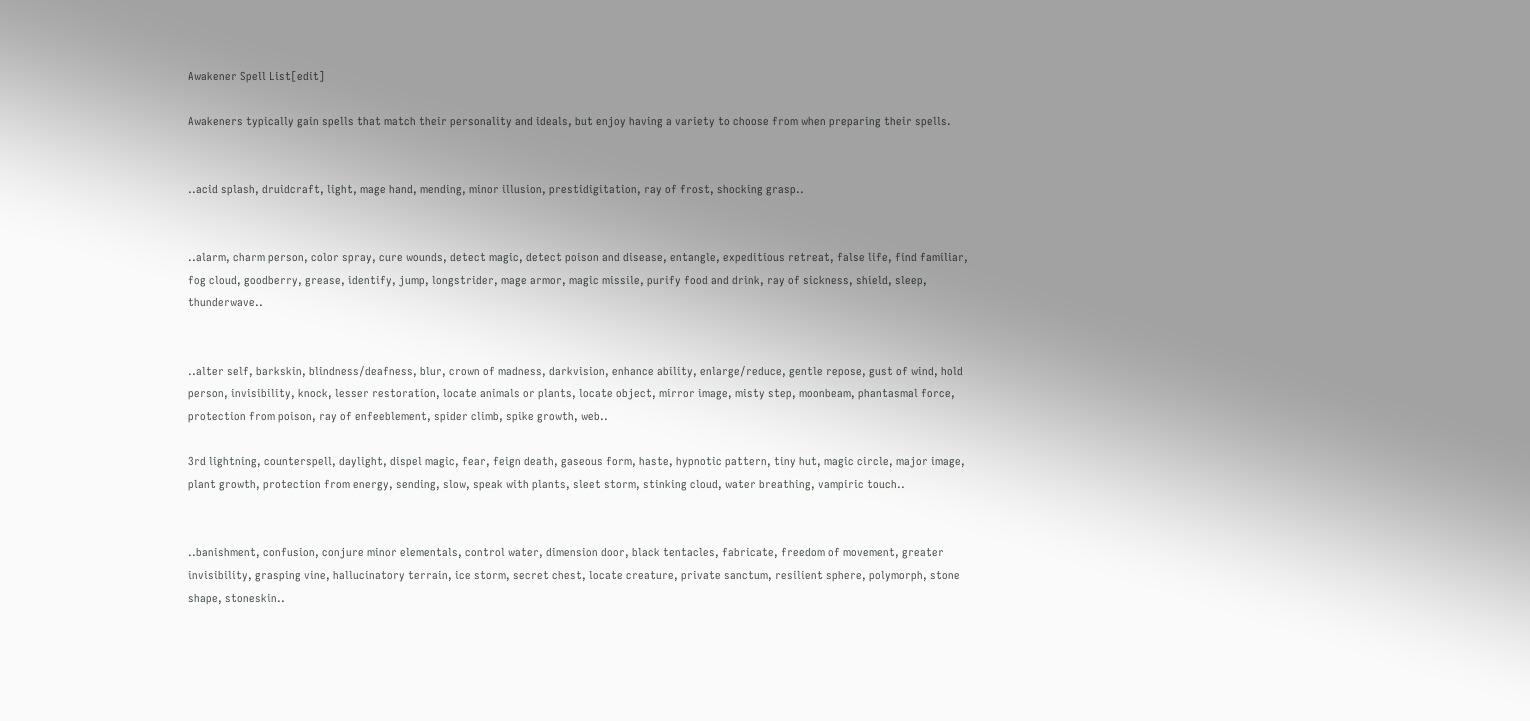Awakener Spell List[edit]

Awakeners typically gain spells that match their personality and ideals, but enjoy having a variety to choose from when preparing their spells.


..acid splash, druidcraft, light, mage hand, mending, minor illusion, prestidigitation, ray of frost, shocking grasp..


..alarm, charm person, color spray, cure wounds, detect magic, detect poison and disease, entangle, expeditious retreat, false life, find familiar, fog cloud, goodberry, grease, identify, jump, longstrider, mage armor, magic missile, purify food and drink, ray of sickness, shield, sleep, thunderwave..


..alter self, barkskin, blindness/deafness, blur, crown of madness, darkvision, enhance ability, enlarge/reduce, gentle repose, gust of wind, hold person, invisibility, knock, lesser restoration, locate animals or plants, locate object, mirror image, misty step, moonbeam, phantasmal force, protection from poison, ray of enfeeblement, spider climb, spike growth, web..

3rd lightning, counterspell, daylight, dispel magic, fear, feign death, gaseous form, haste, hypnotic pattern, tiny hut, magic circle, major image, plant growth, protection from energy, sending, slow, speak with plants, sleet storm, stinking cloud, water breathing, vampiric touch..


..banishment, confusion, conjure minor elementals, control water, dimension door, black tentacles, fabricate, freedom of movement, greater invisibility, grasping vine, hallucinatory terrain, ice storm, secret chest, locate creature, private sanctum, resilient sphere, polymorph, stone shape, stoneskin..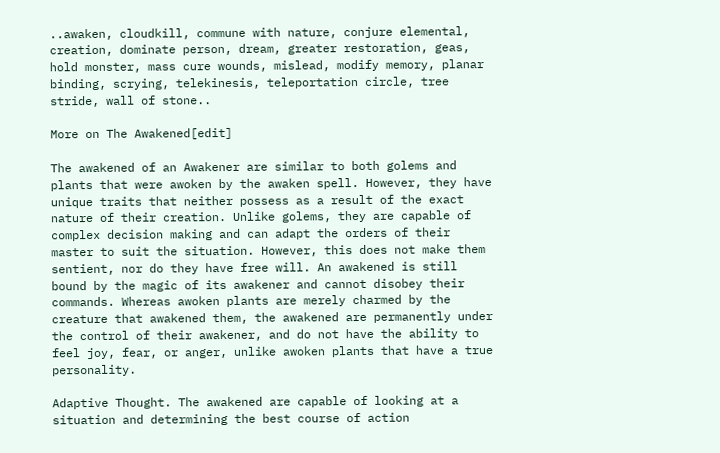..awaken, cloudkill, commune with nature, conjure elemental, creation, dominate person, dream, greater restoration, geas, hold monster, mass cure wounds, mislead, modify memory, planar binding, scrying, telekinesis, teleportation circle, tree stride, wall of stone..

More on The Awakened[edit]

The awakened of an Awakener are similar to both golems and plants that were awoken by the awaken spell. However, they have unique traits that neither possess as a result of the exact nature of their creation. Unlike golems, they are capable of complex decision making and can adapt the orders of their master to suit the situation. However, this does not make them sentient, nor do they have free will. An awakened is still bound by the magic of its awakener and cannot disobey their commands. Whereas awoken plants are merely charmed by the creature that awakened them, the awakened are permanently under the control of their awakener, and do not have the ability to feel joy, fear, or anger, unlike awoken plants that have a true personality.

Adaptive Thought. The awakened are capable of looking at a situation and determining the best course of action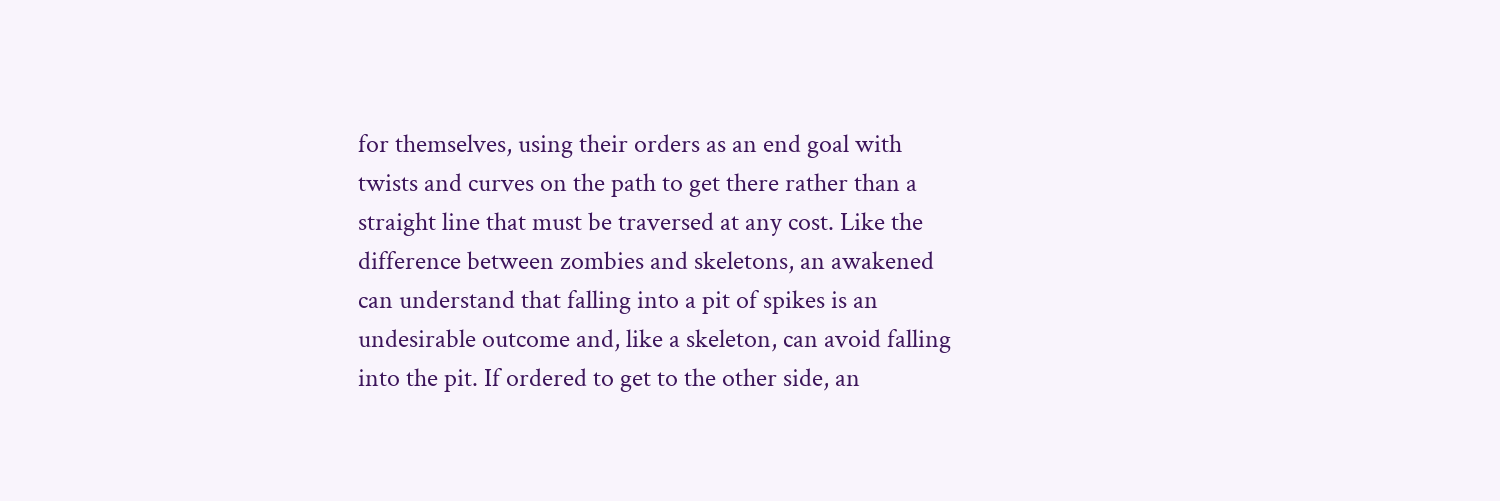for themselves, using their orders as an end goal with twists and curves on the path to get there rather than a straight line that must be traversed at any cost. Like the difference between zombies and skeletons, an awakened can understand that falling into a pit of spikes is an undesirable outcome and, like a skeleton, can avoid falling into the pit. If ordered to get to the other side, an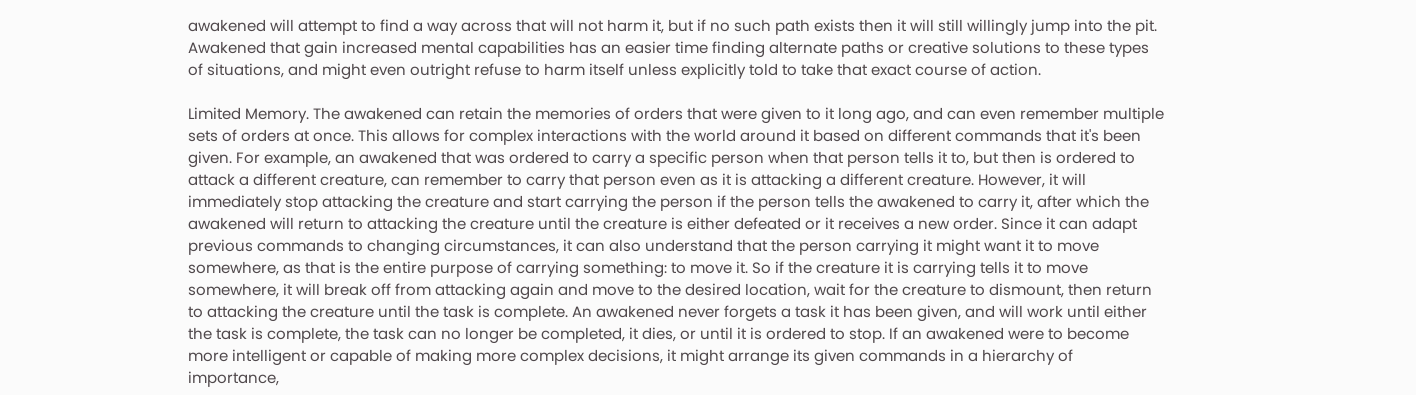awakened will attempt to find a way across that will not harm it, but if no such path exists then it will still willingly jump into the pit. Awakened that gain increased mental capabilities has an easier time finding alternate paths or creative solutions to these types of situations, and might even outright refuse to harm itself unless explicitly told to take that exact course of action.

Limited Memory. The awakened can retain the memories of orders that were given to it long ago, and can even remember multiple sets of orders at once. This allows for complex interactions with the world around it based on different commands that it's been given. For example, an awakened that was ordered to carry a specific person when that person tells it to, but then is ordered to attack a different creature, can remember to carry that person even as it is attacking a different creature. However, it will immediately stop attacking the creature and start carrying the person if the person tells the awakened to carry it, after which the awakened will return to attacking the creature until the creature is either defeated or it receives a new order. Since it can adapt previous commands to changing circumstances, it can also understand that the person carrying it might want it to move somewhere, as that is the entire purpose of carrying something: to move it. So if the creature it is carrying tells it to move somewhere, it will break off from attacking again and move to the desired location, wait for the creature to dismount, then return to attacking the creature until the task is complete. An awakened never forgets a task it has been given, and will work until either the task is complete, the task can no longer be completed, it dies, or until it is ordered to stop. If an awakened were to become more intelligent or capable of making more complex decisions, it might arrange its given commands in a hierarchy of importance,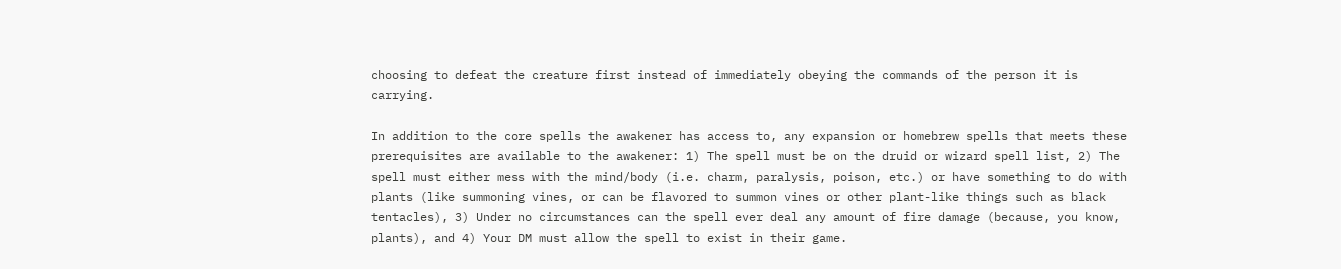choosing to defeat the creature first instead of immediately obeying the commands of the person it is carrying.

In addition to the core spells the awakener has access to, any expansion or homebrew spells that meets these prerequisites are available to the awakener: 1) The spell must be on the druid or wizard spell list, 2) The spell must either mess with the mind/body (i.e. charm, paralysis, poison, etc.) or have something to do with plants (like summoning vines, or can be flavored to summon vines or other plant-like things such as black tentacles), 3) Under no circumstances can the spell ever deal any amount of fire damage (because, you know, plants), and 4) Your DM must allow the spell to exist in their game.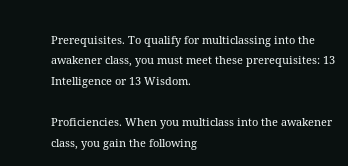Prerequisites. To qualify for multiclassing into the awakener class, you must meet these prerequisites: 13 Intelligence or 13 Wisdom.

Proficiencies. When you multiclass into the awakener class, you gain the following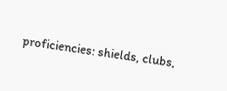proficiencies: shields, clubs,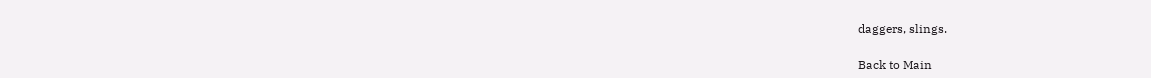daggers, slings.

Back to Main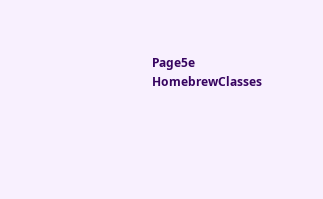Page5e HomebrewClasses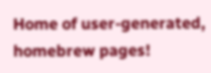Home of user-generated,
homebrew pages!